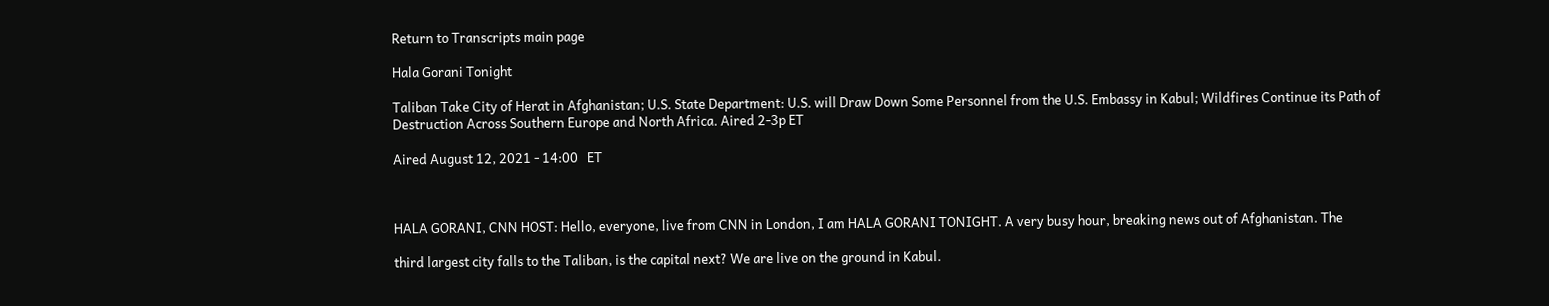Return to Transcripts main page

Hala Gorani Tonight

Taliban Take City of Herat in Afghanistan; U.S. State Department: U.S. will Draw Down Some Personnel from the U.S. Embassy in Kabul; Wildfires Continue its Path of Destruction Across Southern Europe and North Africa. Aired 2-3p ET

Aired August 12, 2021 - 14:00   ET



HALA GORANI, CNN HOST: Hello, everyone, live from CNN in London, I am HALA GORANI TONIGHT. A very busy hour, breaking news out of Afghanistan. The

third largest city falls to the Taliban, is the capital next? We are live on the ground in Kabul.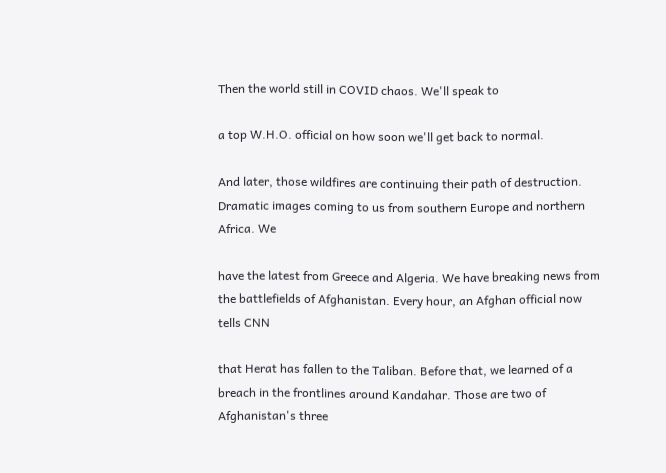Then the world still in COVID chaos. We'll speak to

a top W.H.O. official on how soon we'll get back to normal.

And later, those wildfires are continuing their path of destruction. Dramatic images coming to us from southern Europe and northern Africa. We

have the latest from Greece and Algeria. We have breaking news from the battlefields of Afghanistan. Every hour, an Afghan official now tells CNN

that Herat has fallen to the Taliban. Before that, we learned of a breach in the frontlines around Kandahar. Those are two of Afghanistan's three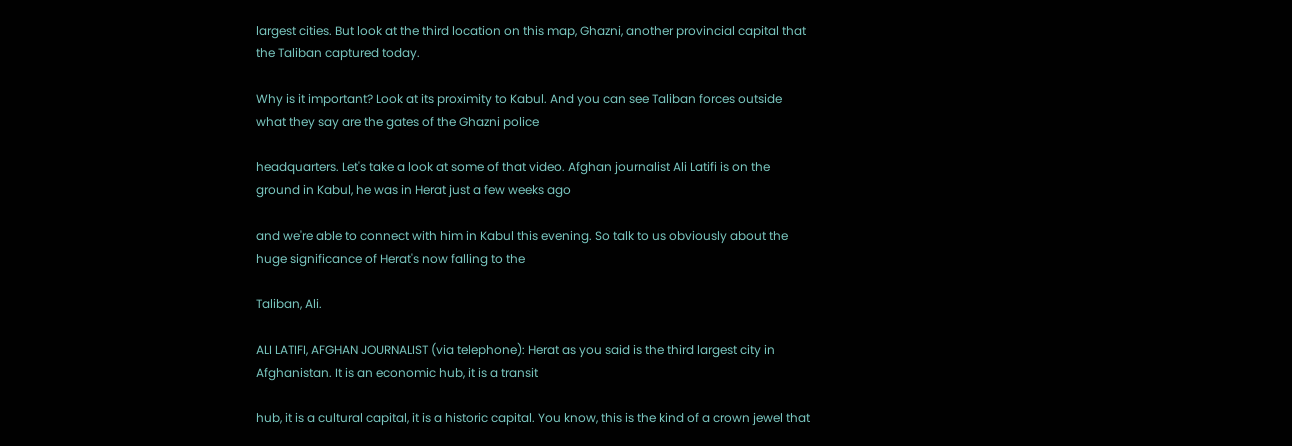largest cities. But look at the third location on this map, Ghazni, another provincial capital that the Taliban captured today.

Why is it important? Look at its proximity to Kabul. And you can see Taliban forces outside what they say are the gates of the Ghazni police

headquarters. Let's take a look at some of that video. Afghan journalist Ali Latifi is on the ground in Kabul, he was in Herat just a few weeks ago

and we're able to connect with him in Kabul this evening. So talk to us obviously about the huge significance of Herat's now falling to the

Taliban, Ali.

ALI LATIFI, AFGHAN JOURNALIST (via telephone): Herat as you said is the third largest city in Afghanistan. It is an economic hub, it is a transit

hub, it is a cultural capital, it is a historic capital. You know, this is the kind of a crown jewel that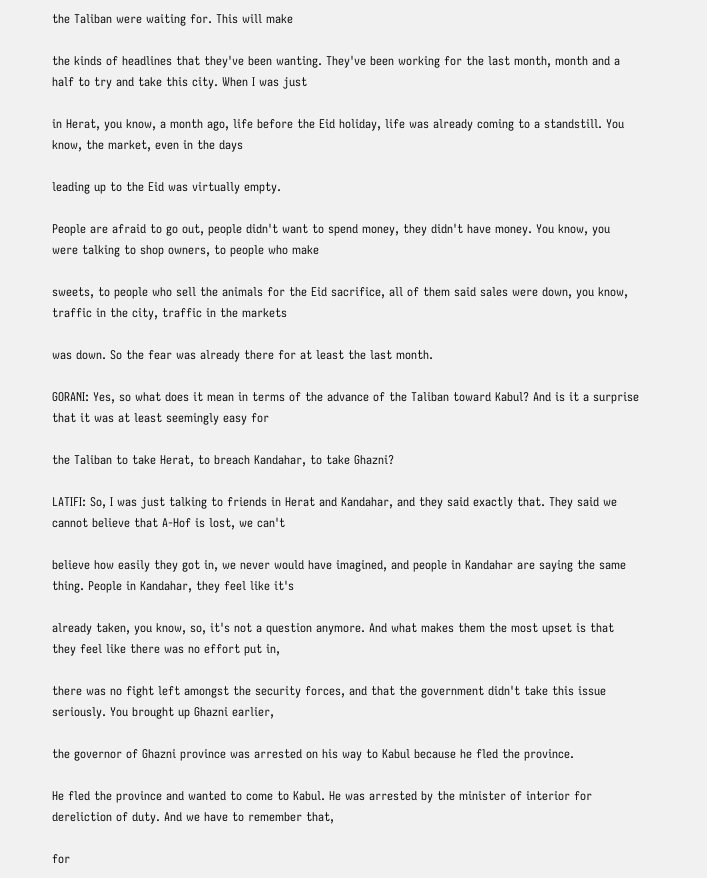the Taliban were waiting for. This will make

the kinds of headlines that they've been wanting. They've been working for the last month, month and a half to try and take this city. When I was just

in Herat, you know, a month ago, life before the Eid holiday, life was already coming to a standstill. You know, the market, even in the days

leading up to the Eid was virtually empty.

People are afraid to go out, people didn't want to spend money, they didn't have money. You know, you were talking to shop owners, to people who make

sweets, to people who sell the animals for the Eid sacrifice, all of them said sales were down, you know, traffic in the city, traffic in the markets

was down. So the fear was already there for at least the last month.

GORANI: Yes, so what does it mean in terms of the advance of the Taliban toward Kabul? And is it a surprise that it was at least seemingly easy for

the Taliban to take Herat, to breach Kandahar, to take Ghazni?

LATIFI: So, I was just talking to friends in Herat and Kandahar, and they said exactly that. They said we cannot believe that A-Hof is lost, we can't

believe how easily they got in, we never would have imagined, and people in Kandahar are saying the same thing. People in Kandahar, they feel like it's

already taken, you know, so, it's not a question anymore. And what makes them the most upset is that they feel like there was no effort put in,

there was no fight left amongst the security forces, and that the government didn't take this issue seriously. You brought up Ghazni earlier,

the governor of Ghazni province was arrested on his way to Kabul because he fled the province.

He fled the province and wanted to come to Kabul. He was arrested by the minister of interior for dereliction of duty. And we have to remember that,

for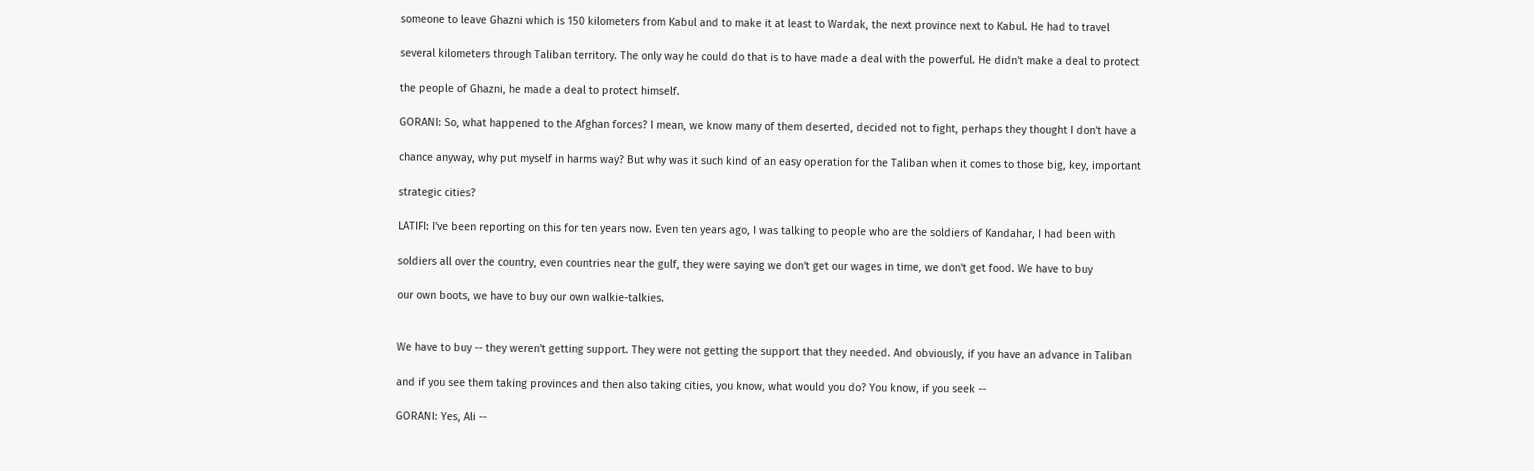someone to leave Ghazni which is 150 kilometers from Kabul and to make it at least to Wardak, the next province next to Kabul. He had to travel

several kilometers through Taliban territory. The only way he could do that is to have made a deal with the powerful. He didn't make a deal to protect

the people of Ghazni, he made a deal to protect himself.

GORANI: So, what happened to the Afghan forces? I mean, we know many of them deserted, decided not to fight, perhaps they thought I don't have a

chance anyway, why put myself in harms way? But why was it such kind of an easy operation for the Taliban when it comes to those big, key, important

strategic cities?

LATIFI: I've been reporting on this for ten years now. Even ten years ago, I was talking to people who are the soldiers of Kandahar, I had been with

soldiers all over the country, even countries near the gulf, they were saying we don't get our wages in time, we don't get food. We have to buy

our own boots, we have to buy our own walkie-talkies.


We have to buy -- they weren't getting support. They were not getting the support that they needed. And obviously, if you have an advance in Taliban

and if you see them taking provinces and then also taking cities, you know, what would you do? You know, if you seek --

GORANI: Yes, Ali --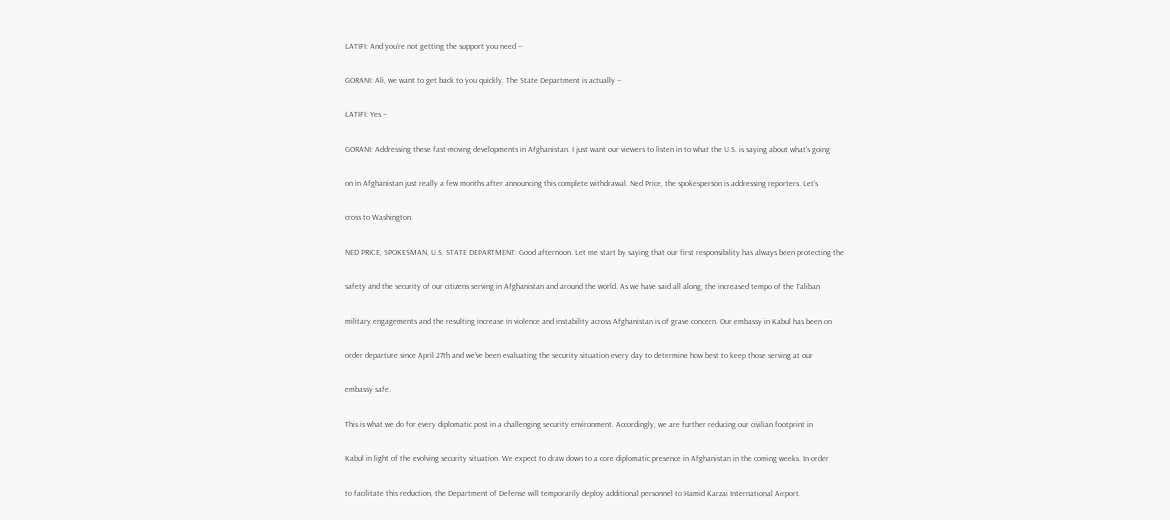LATIFI: And you're not getting the support you need --

GORANI: Ali, we want to get back to you quickly. The State Department is actually --

LATIFI: Yes --

GORANI: Addressing these fast-moving developments in Afghanistan. I just want our viewers to listen in to what the U.S. is saying about what's going

on in Afghanistan just really a few months after announcing this complete withdrawal. Ned Price, the spokesperson is addressing reporters. Let's

cross to Washington.

NED PRICE, SPOKESMAN, U.S. STATE DEPARTMENT: Good afternoon. Let me start by saying that our first responsibility has always been protecting the

safety and the security of our citizens serving in Afghanistan and around the world. As we have said all along, the increased tempo of the Taliban

military engagements and the resulting increase in violence and instability across Afghanistan is of grave concern. Our embassy in Kabul has been on

order departure since April 27th and we've been evaluating the security situation every day to determine how best to keep those serving at our

embassy safe.

This is what we do for every diplomatic post in a challenging security environment. Accordingly, we are further reducing our civilian footprint in

Kabul in light of the evolving security situation. We expect to draw down to a core diplomatic presence in Afghanistan in the coming weeks. In order

to facilitate this reduction, the Department of Defense will temporarily deploy additional personnel to Hamid Karzai International Airport.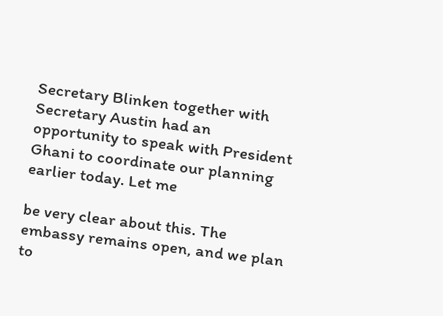Secretary Blinken together with Secretary Austin had an opportunity to speak with President Ghani to coordinate our planning earlier today. Let me

be very clear about this. The embassy remains open, and we plan to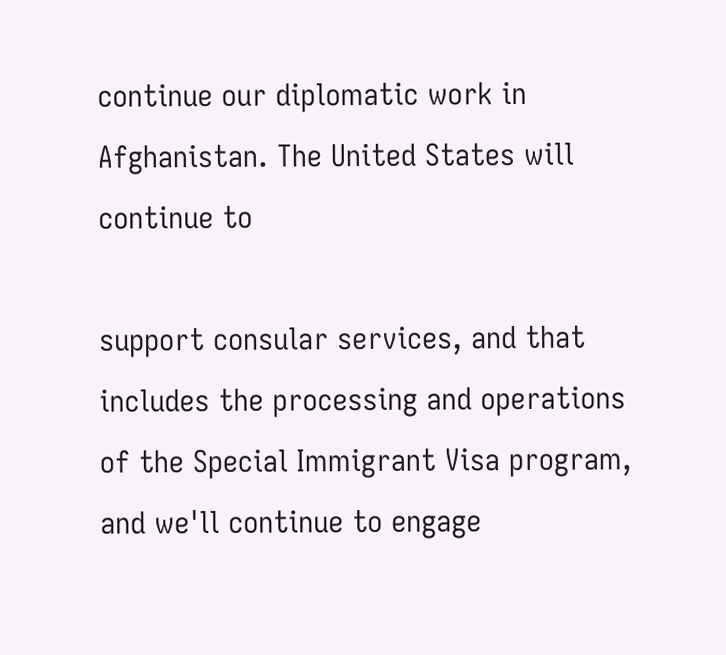continue our diplomatic work in Afghanistan. The United States will continue to

support consular services, and that includes the processing and operations of the Special Immigrant Visa program, and we'll continue to engage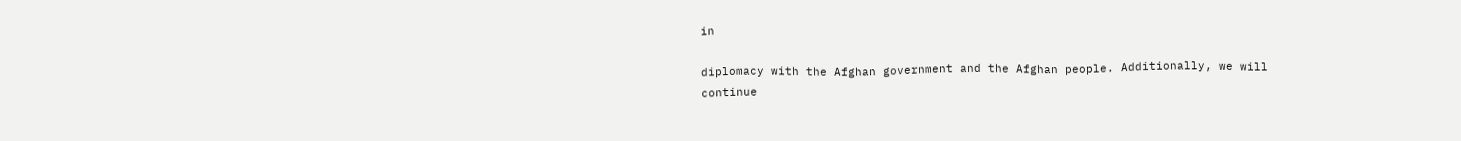in

diplomacy with the Afghan government and the Afghan people. Additionally, we will continue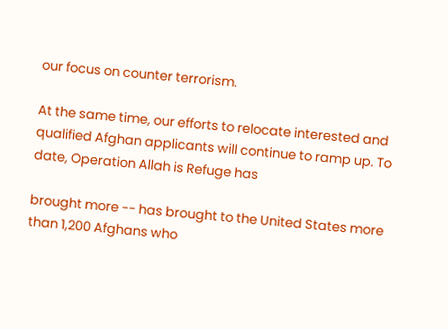our focus on counter terrorism.

At the same time, our efforts to relocate interested and qualified Afghan applicants will continue to ramp up. To date, Operation Allah is Refuge has

brought more -- has brought to the United States more than 1,200 Afghans who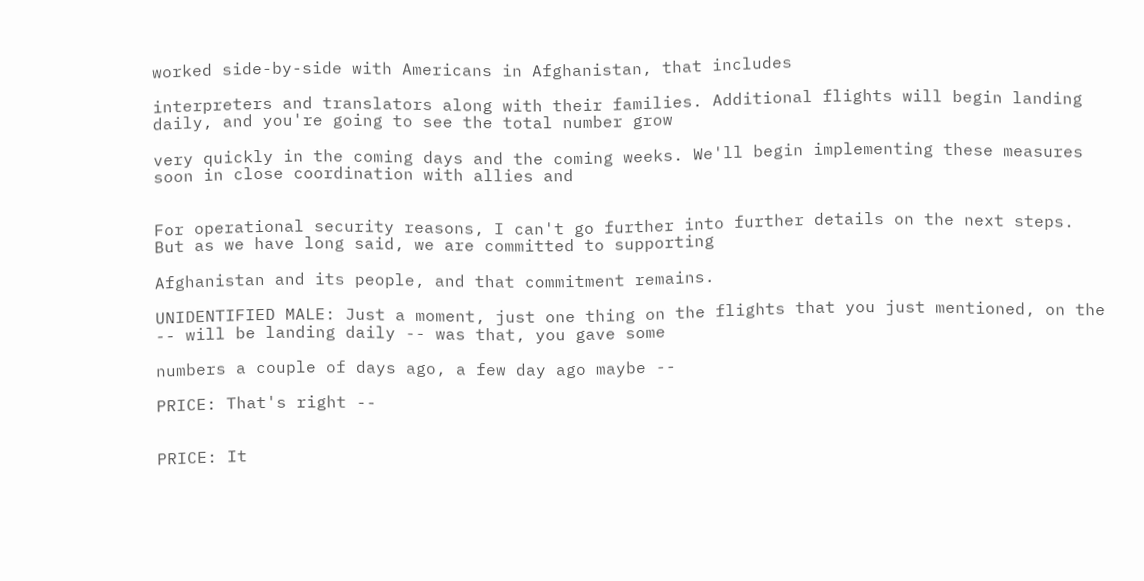worked side-by-side with Americans in Afghanistan, that includes

interpreters and translators along with their families. Additional flights will begin landing daily, and you're going to see the total number grow

very quickly in the coming days and the coming weeks. We'll begin implementing these measures soon in close coordination with allies and


For operational security reasons, I can't go further into further details on the next steps. But as we have long said, we are committed to supporting

Afghanistan and its people, and that commitment remains.

UNIDENTIFIED MALE: Just a moment, just one thing on the flights that you just mentioned, on the -- will be landing daily -- was that, you gave some

numbers a couple of days ago, a few day ago maybe --

PRICE: That's right --


PRICE: It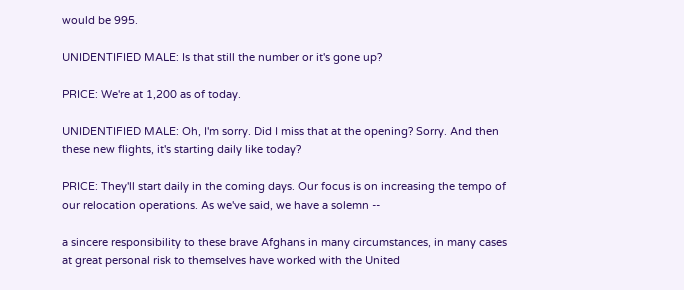would be 995.

UNIDENTIFIED MALE: Is that still the number or it's gone up?

PRICE: We're at 1,200 as of today.

UNIDENTIFIED MALE: Oh, I'm sorry. Did I miss that at the opening? Sorry. And then these new flights, it's starting daily like today?

PRICE: They'll start daily in the coming days. Our focus is on increasing the tempo of our relocation operations. As we've said, we have a solemn --

a sincere responsibility to these brave Afghans in many circumstances, in many cases at great personal risk to themselves have worked with the United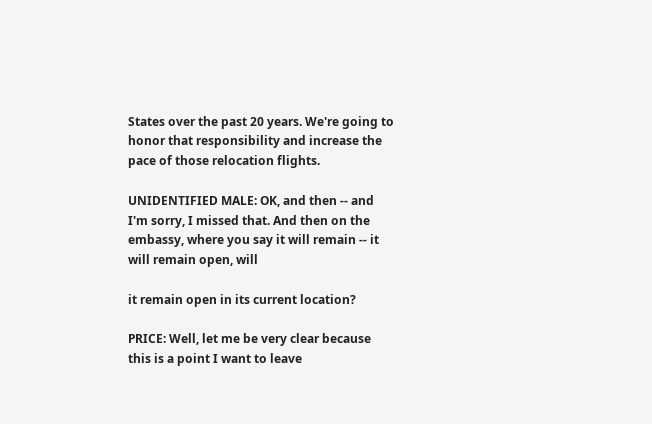States over the past 20 years. We're going to honor that responsibility and increase the pace of those relocation flights.

UNIDENTIFIED MALE: OK, and then -- and I'm sorry, I missed that. And then on the embassy, where you say it will remain -- it will remain open, will

it remain open in its current location?

PRICE: Well, let me be very clear because this is a point I want to leave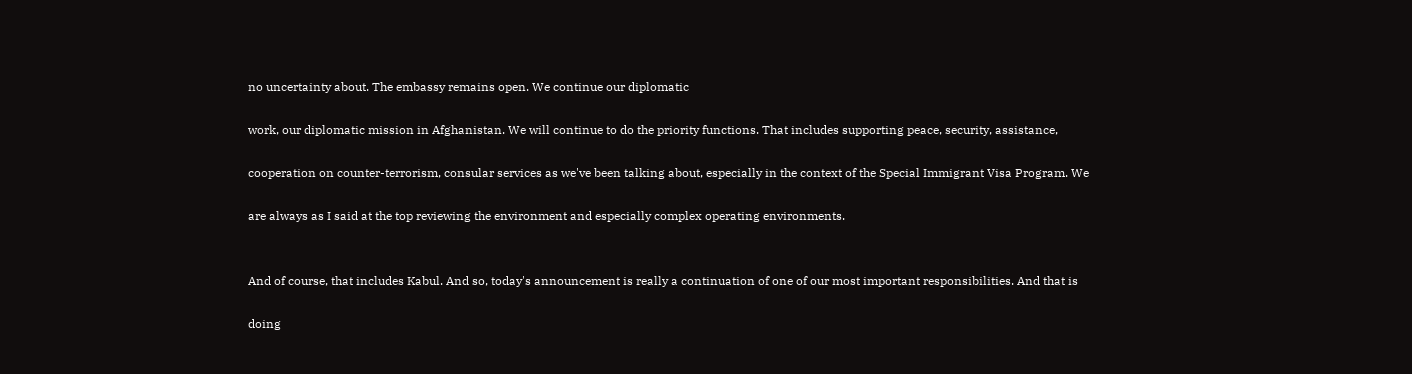no uncertainty about. The embassy remains open. We continue our diplomatic

work, our diplomatic mission in Afghanistan. We will continue to do the priority functions. That includes supporting peace, security, assistance,

cooperation on counter-terrorism, consular services as we've been talking about, especially in the context of the Special Immigrant Visa Program. We

are always as I said at the top reviewing the environment and especially complex operating environments.


And of course, that includes Kabul. And so, today's announcement is really a continuation of one of our most important responsibilities. And that is

doing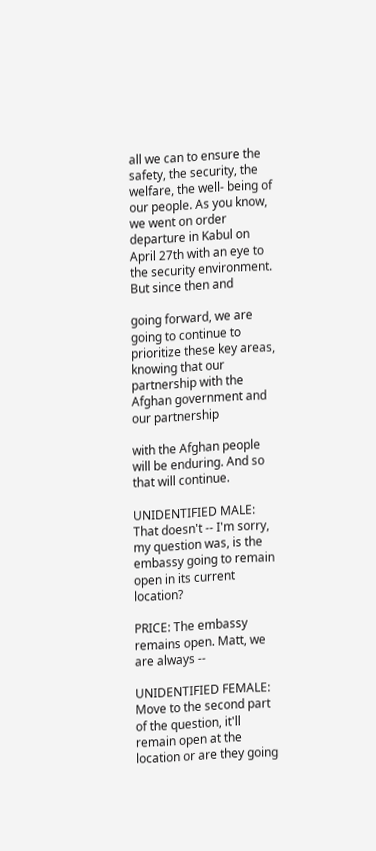all we can to ensure the safety, the security, the welfare, the well- being of our people. As you know, we went on order departure in Kabul on April 27th with an eye to the security environment. But since then and

going forward, we are going to continue to prioritize these key areas, knowing that our partnership with the Afghan government and our partnership

with the Afghan people will be enduring. And so that will continue.

UNIDENTIFIED MALE: That doesn't -- I'm sorry, my question was, is the embassy going to remain open in its current location?

PRICE: The embassy remains open. Matt, we are always --

UNIDENTIFIED FEMALE: Move to the second part of the question, it'll remain open at the location or are they going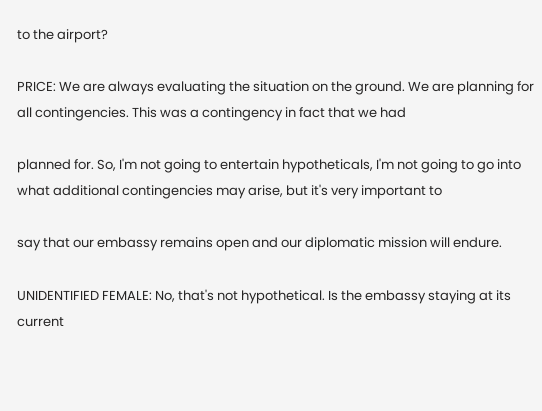to the airport?

PRICE: We are always evaluating the situation on the ground. We are planning for all contingencies. This was a contingency in fact that we had

planned for. So, I'm not going to entertain hypotheticals, I'm not going to go into what additional contingencies may arise, but it's very important to

say that our embassy remains open and our diplomatic mission will endure.

UNIDENTIFIED FEMALE: No, that's not hypothetical. Is the embassy staying at its current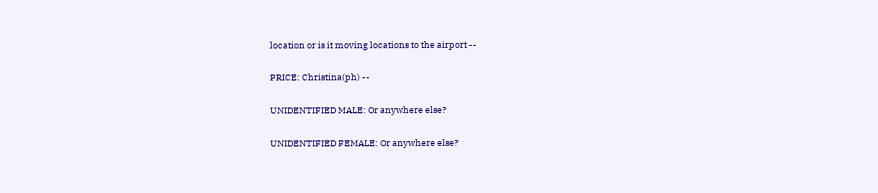location or is it moving locations to the airport --

PRICE: Christina(ph) --

UNIDENTIFIED MALE: Or anywhere else?

UNIDENTIFIED FEMALE: Or anywhere else?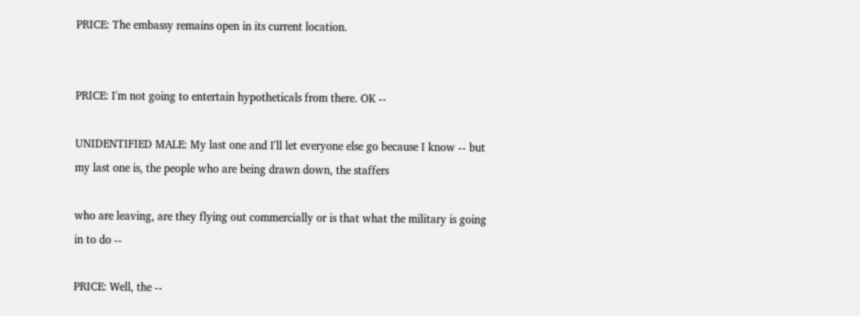PRICE: The embassy remains open in its current location.


PRICE: I'm not going to entertain hypotheticals from there. OK --

UNIDENTIFIED MALE: My last one and I'll let everyone else go because I know -- but my last one is, the people who are being drawn down, the staffers

who are leaving, are they flying out commercially or is that what the military is going in to do --

PRICE: Well, the --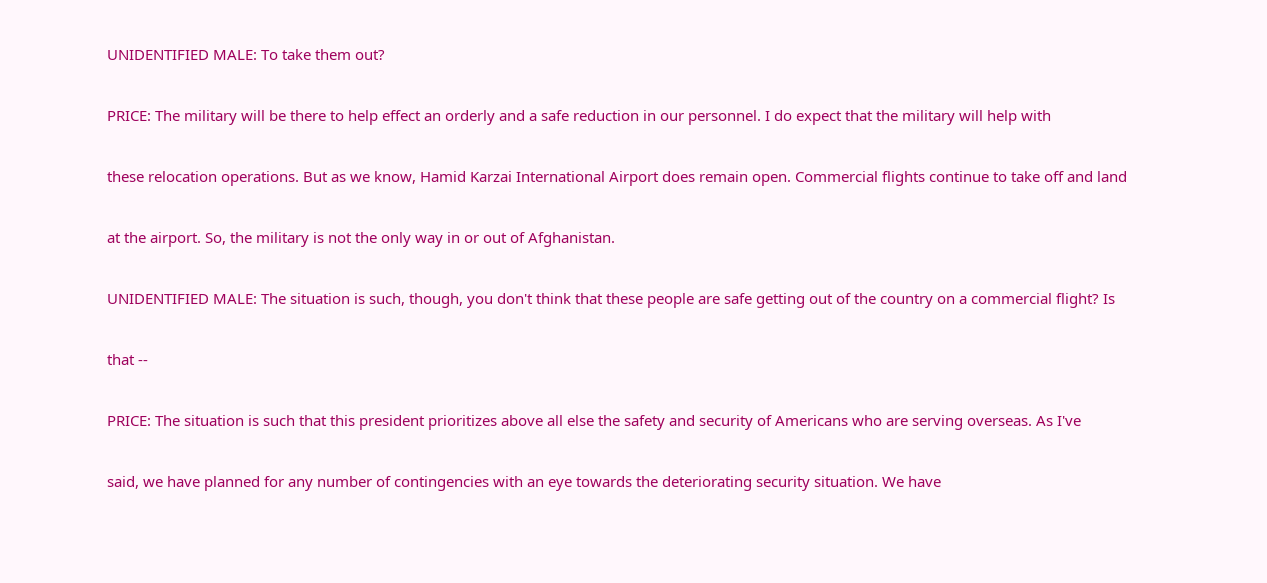UNIDENTIFIED MALE: To take them out?

PRICE: The military will be there to help effect an orderly and a safe reduction in our personnel. I do expect that the military will help with

these relocation operations. But as we know, Hamid Karzai International Airport does remain open. Commercial flights continue to take off and land

at the airport. So, the military is not the only way in or out of Afghanistan.

UNIDENTIFIED MALE: The situation is such, though, you don't think that these people are safe getting out of the country on a commercial flight? Is

that --

PRICE: The situation is such that this president prioritizes above all else the safety and security of Americans who are serving overseas. As I've

said, we have planned for any number of contingencies with an eye towards the deteriorating security situation. We have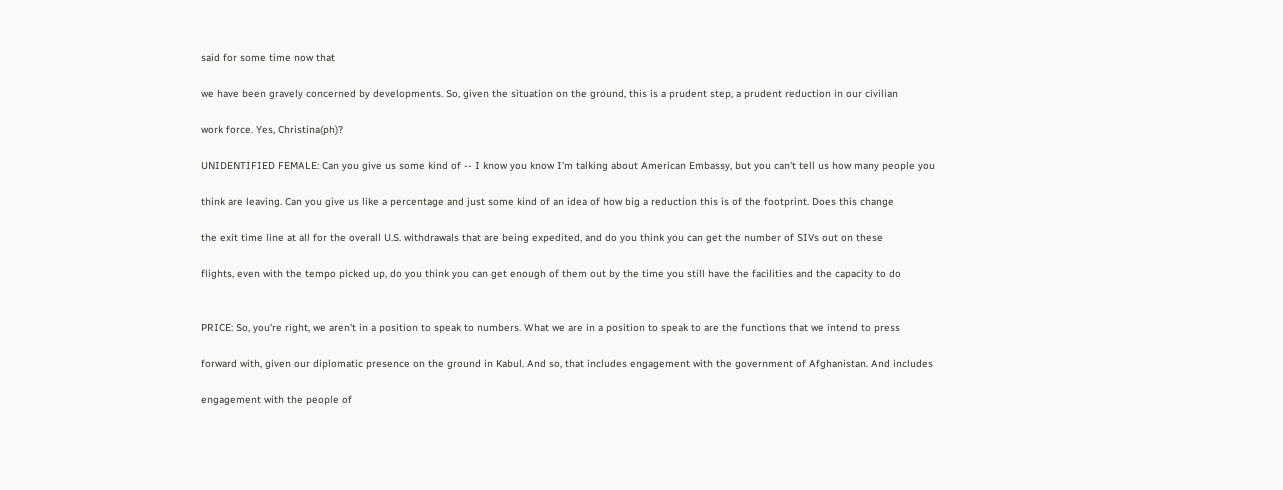said for some time now that

we have been gravely concerned by developments. So, given the situation on the ground, this is a prudent step, a prudent reduction in our civilian

work force. Yes, Christina(ph)?

UNIDENTIFIED FEMALE: Can you give us some kind of -- I know you know I'm talking about American Embassy, but you can't tell us how many people you

think are leaving. Can you give us like a percentage and just some kind of an idea of how big a reduction this is of the footprint. Does this change

the exit time line at all for the overall U.S. withdrawals that are being expedited, and do you think you can get the number of SIVs out on these

flights, even with the tempo picked up, do you think you can get enough of them out by the time you still have the facilities and the capacity to do


PRICE: So, you're right, we aren't in a position to speak to numbers. What we are in a position to speak to are the functions that we intend to press

forward with, given our diplomatic presence on the ground in Kabul. And so, that includes engagement with the government of Afghanistan. And includes

engagement with the people of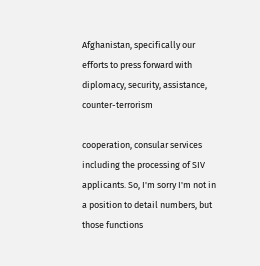Afghanistan, specifically our efforts to press forward with diplomacy, security, assistance, counter-terrorism

cooperation, consular services including the processing of SIV applicants. So, I'm sorry I'm not in a position to detail numbers, but those functions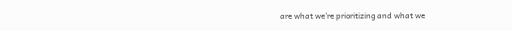are what we're prioritizing and what we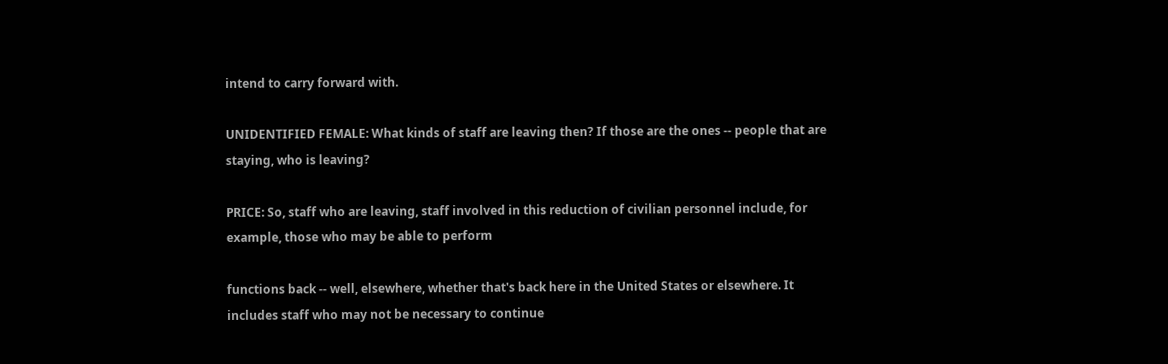intend to carry forward with.

UNIDENTIFIED FEMALE: What kinds of staff are leaving then? If those are the ones -- people that are staying, who is leaving?

PRICE: So, staff who are leaving, staff involved in this reduction of civilian personnel include, for example, those who may be able to perform

functions back -- well, elsewhere, whether that's back here in the United States or elsewhere. It includes staff who may not be necessary to continue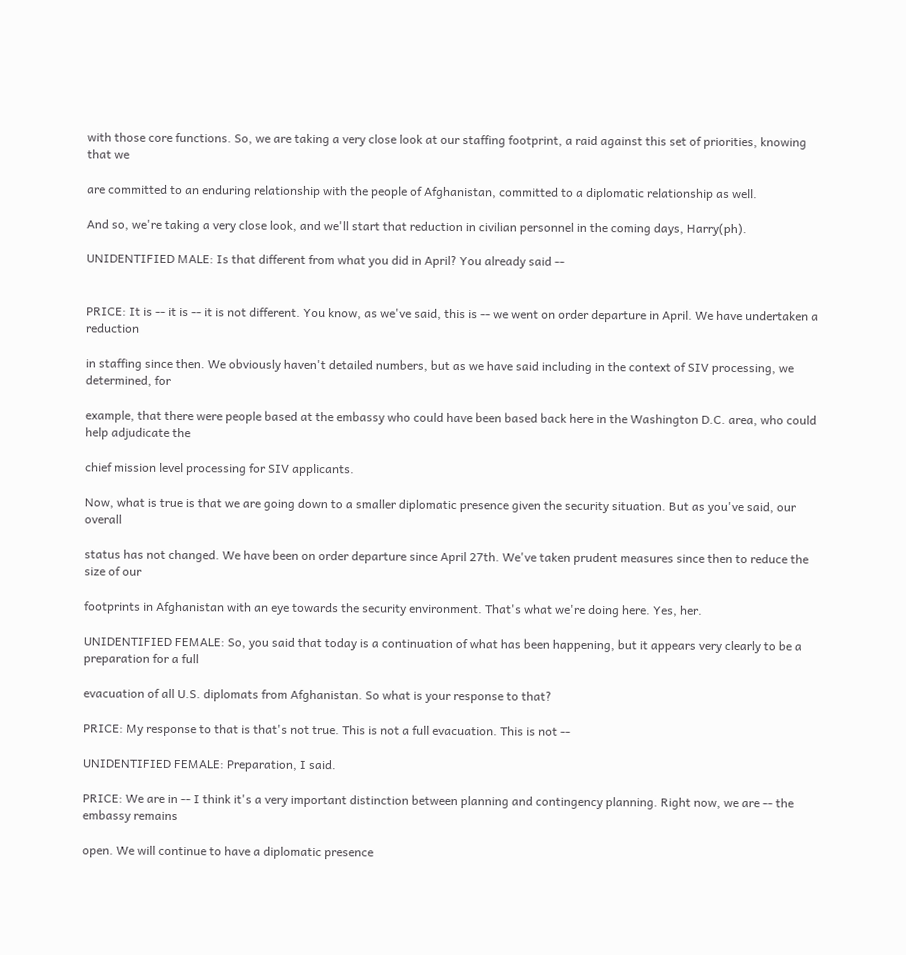with those core functions. So, we are taking a very close look at our staffing footprint, a raid against this set of priorities, knowing that we

are committed to an enduring relationship with the people of Afghanistan, committed to a diplomatic relationship as well.

And so, we're taking a very close look, and we'll start that reduction in civilian personnel in the coming days, Harry(ph).

UNIDENTIFIED MALE: Is that different from what you did in April? You already said --


PRICE: It is -- it is -- it is not different. You know, as we've said, this is -- we went on order departure in April. We have undertaken a reduction

in staffing since then. We obviously haven't detailed numbers, but as we have said including in the context of SIV processing, we determined, for

example, that there were people based at the embassy who could have been based back here in the Washington D.C. area, who could help adjudicate the

chief mission level processing for SIV applicants.

Now, what is true is that we are going down to a smaller diplomatic presence given the security situation. But as you've said, our overall

status has not changed. We have been on order departure since April 27th. We've taken prudent measures since then to reduce the size of our

footprints in Afghanistan with an eye towards the security environment. That's what we're doing here. Yes, her.

UNIDENTIFIED FEMALE: So, you said that today is a continuation of what has been happening, but it appears very clearly to be a preparation for a full

evacuation of all U.S. diplomats from Afghanistan. So what is your response to that?

PRICE: My response to that is that's not true. This is not a full evacuation. This is not --

UNIDENTIFIED FEMALE: Preparation, I said.

PRICE: We are in -- I think it's a very important distinction between planning and contingency planning. Right now, we are -- the embassy remains

open. We will continue to have a diplomatic presence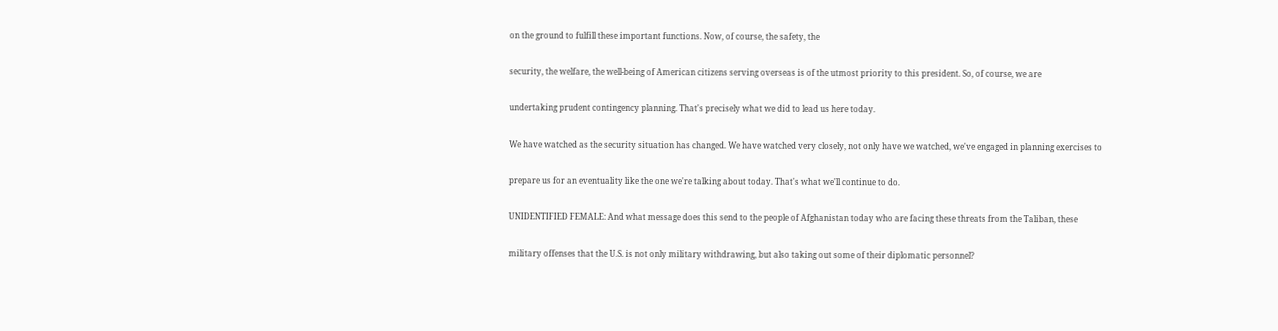on the ground to fulfill these important functions. Now, of course, the safety, the

security, the welfare, the well-being of American citizens serving overseas is of the utmost priority to this president. So, of course, we are

undertaking prudent contingency planning. That's precisely what we did to lead us here today.

We have watched as the security situation has changed. We have watched very closely, not only have we watched, we've engaged in planning exercises to

prepare us for an eventuality like the one we're talking about today. That's what we'll continue to do.

UNIDENTIFIED FEMALE: And what message does this send to the people of Afghanistan today who are facing these threats from the Taliban, these

military offenses that the U.S. is not only military withdrawing, but also taking out some of their diplomatic personnel?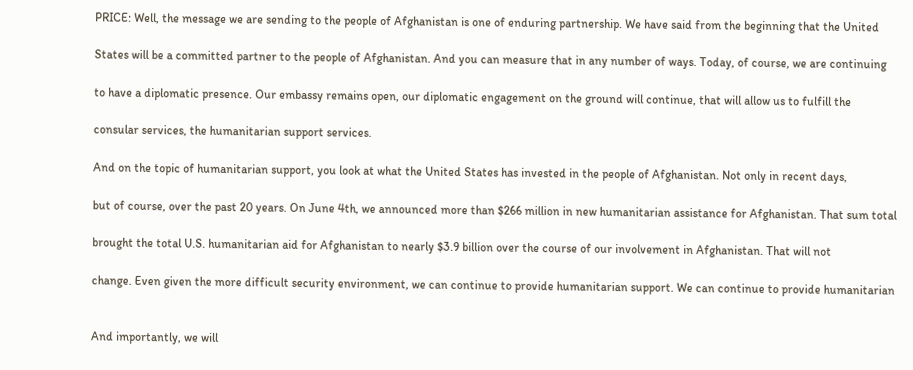PRICE: Well, the message we are sending to the people of Afghanistan is one of enduring partnership. We have said from the beginning that the United

States will be a committed partner to the people of Afghanistan. And you can measure that in any number of ways. Today, of course, we are continuing

to have a diplomatic presence. Our embassy remains open, our diplomatic engagement on the ground will continue, that will allow us to fulfill the

consular services, the humanitarian support services.

And on the topic of humanitarian support, you look at what the United States has invested in the people of Afghanistan. Not only in recent days,

but of course, over the past 20 years. On June 4th, we announced more than $266 million in new humanitarian assistance for Afghanistan. That sum total

brought the total U.S. humanitarian aid for Afghanistan to nearly $3.9 billion over the course of our involvement in Afghanistan. That will not

change. Even given the more difficult security environment, we can continue to provide humanitarian support. We can continue to provide humanitarian


And importantly, we will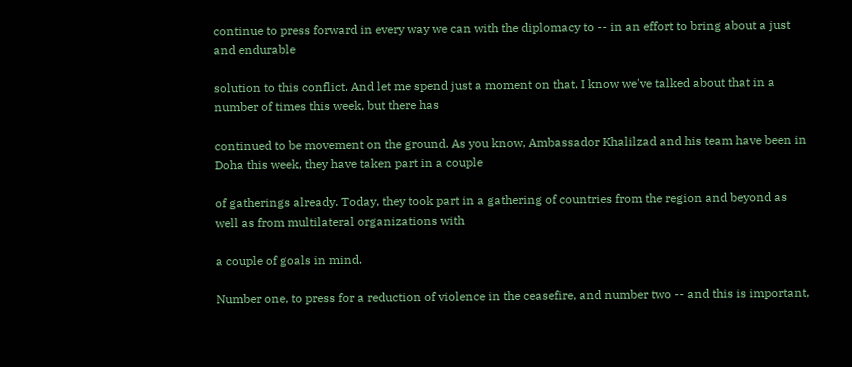continue to press forward in every way we can with the diplomacy to -- in an effort to bring about a just and endurable

solution to this conflict. And let me spend just a moment on that. I know we've talked about that in a number of times this week, but there has

continued to be movement on the ground. As you know, Ambassador Khalilzad and his team have been in Doha this week, they have taken part in a couple

of gatherings already. Today, they took part in a gathering of countries from the region and beyond as well as from multilateral organizations with

a couple of goals in mind.

Number one, to press for a reduction of violence in the ceasefire, and number two -- and this is important,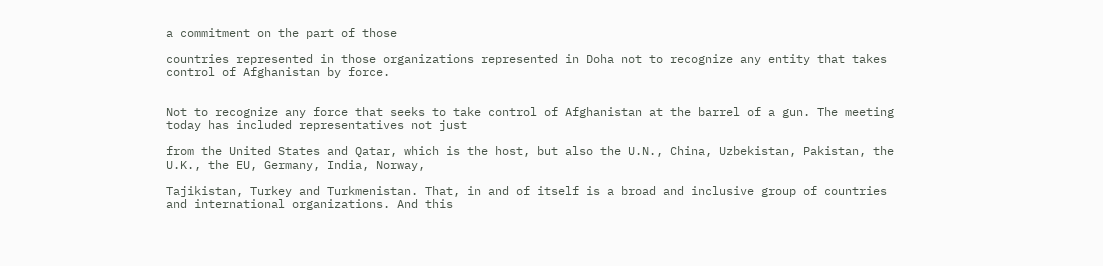a commitment on the part of those

countries represented in those organizations represented in Doha not to recognize any entity that takes control of Afghanistan by force.


Not to recognize any force that seeks to take control of Afghanistan at the barrel of a gun. The meeting today has included representatives not just

from the United States and Qatar, which is the host, but also the U.N., China, Uzbekistan, Pakistan, the U.K., the EU, Germany, India, Norway,

Tajikistan, Turkey and Turkmenistan. That, in and of itself is a broad and inclusive group of countries and international organizations. And this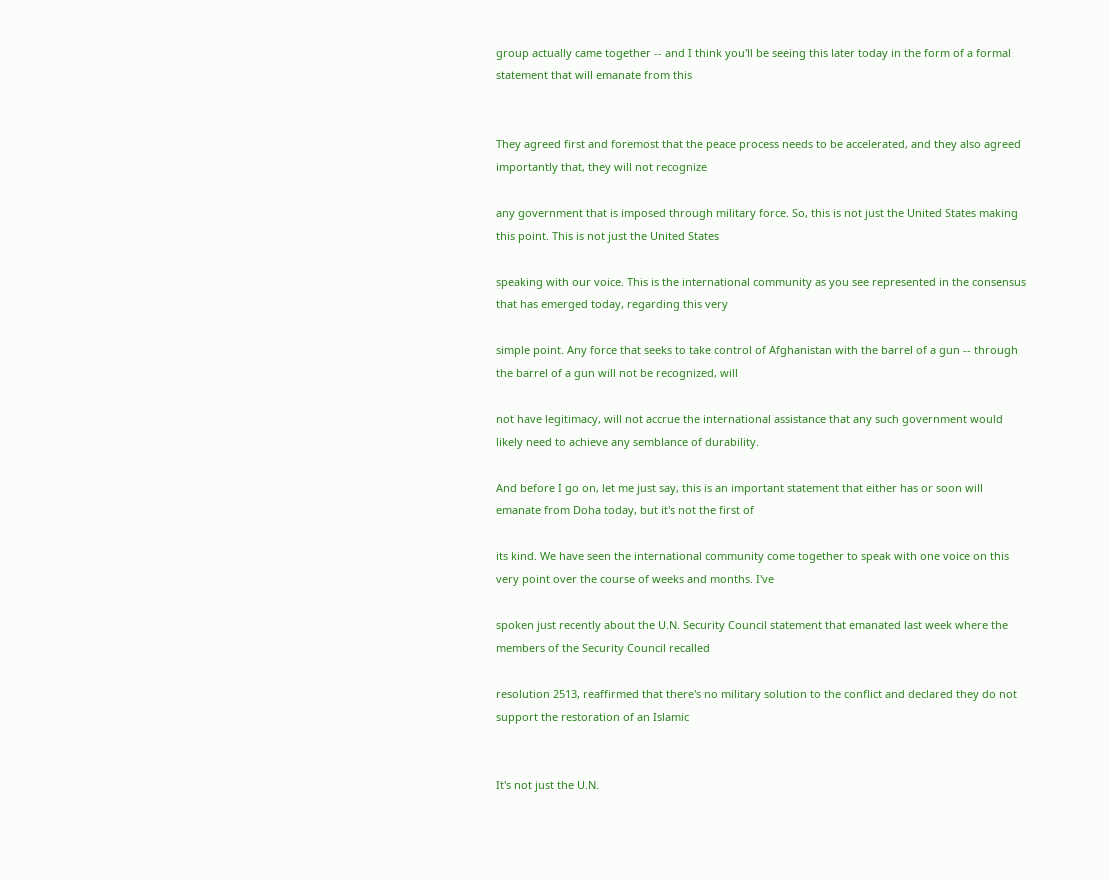group actually came together -- and I think you'll be seeing this later today in the form of a formal statement that will emanate from this


They agreed first and foremost that the peace process needs to be accelerated, and they also agreed importantly that, they will not recognize

any government that is imposed through military force. So, this is not just the United States making this point. This is not just the United States

speaking with our voice. This is the international community as you see represented in the consensus that has emerged today, regarding this very

simple point. Any force that seeks to take control of Afghanistan with the barrel of a gun -- through the barrel of a gun will not be recognized, will

not have legitimacy, will not accrue the international assistance that any such government would likely need to achieve any semblance of durability.

And before I go on, let me just say, this is an important statement that either has or soon will emanate from Doha today, but it's not the first of

its kind. We have seen the international community come together to speak with one voice on this very point over the course of weeks and months. I've

spoken just recently about the U.N. Security Council statement that emanated last week where the members of the Security Council recalled

resolution 2513, reaffirmed that there's no military solution to the conflict and declared they do not support the restoration of an Islamic


It's not just the U.N.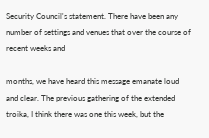Security Council's statement. There have been any number of settings and venues that over the course of recent weeks and

months, we have heard this message emanate loud and clear. The previous gathering of the extended troika, I think there was one this week, but the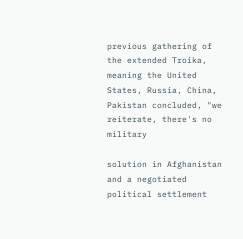previous gathering of the extended Troika, meaning the United States, Russia, China, Pakistan concluded, "we reiterate, there's no military

solution in Afghanistan and a negotiated political settlement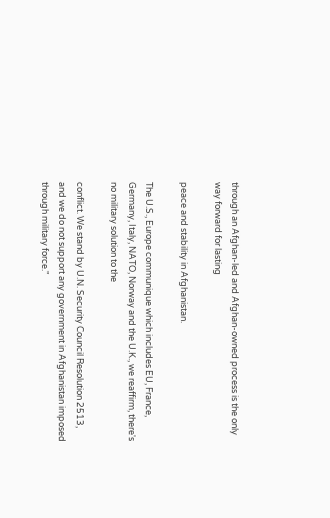through an Afghan-led and Afghan-owned process is the only way forward for lasting

peace and stability in Afghanistan.

The U.S., Europe communique which includes EU, France, Germany, Italy, NATO, Norway and the U.K., we reaffirm, there's no military solution to the

conflict. We stand by U.N. Security Council Resolution 2513, and we do not support any government in Afghanistan imposed through military force."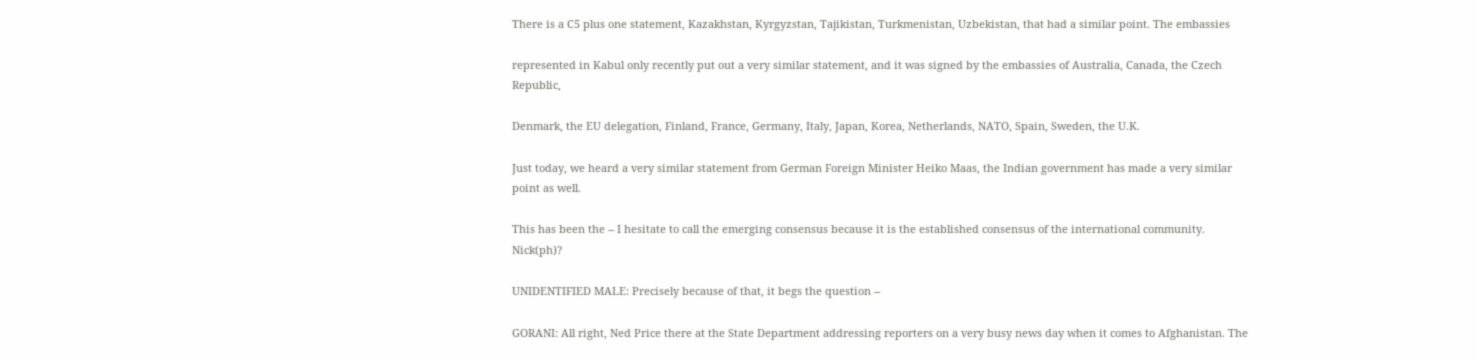There is a C5 plus one statement, Kazakhstan, Kyrgyzstan, Tajikistan, Turkmenistan, Uzbekistan, that had a similar point. The embassies

represented in Kabul only recently put out a very similar statement, and it was signed by the embassies of Australia, Canada, the Czech Republic,

Denmark, the EU delegation, Finland, France, Germany, Italy, Japan, Korea, Netherlands, NATO, Spain, Sweden, the U.K.

Just today, we heard a very similar statement from German Foreign Minister Heiko Maas, the Indian government has made a very similar point as well.

This has been the -- I hesitate to call the emerging consensus because it is the established consensus of the international community. Nick(ph)?

UNIDENTIFIED MALE: Precisely because of that, it begs the question --

GORANI: All right, Ned Price there at the State Department addressing reporters on a very busy news day when it comes to Afghanistan. The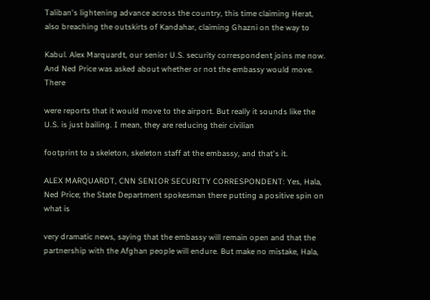Taliban's lightening advance across the country, this time claiming Herat, also breaching the outskirts of Kandahar, claiming Ghazni on the way to

Kabul. Alex Marquardt, our senior U.S. security correspondent joins me now. And Ned Price was asked about whether or not the embassy would move. There

were reports that it would move to the airport. But really it sounds like the U.S. is just bailing. I mean, they are reducing their civilian

footprint to a skeleton, skeleton staff at the embassy, and that's it.

ALEX MARQUARDT, CNN SENIOR SECURITY CORRESPONDENT: Yes, Hala, Ned Price; the State Department spokesman there putting a positive spin on what is

very dramatic news, saying that the embassy will remain open and that the partnership with the Afghan people will endure. But make no mistake, Hala,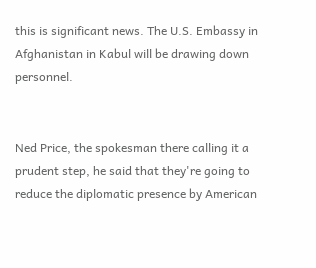this is significant news. The U.S. Embassy in Afghanistan in Kabul will be drawing down personnel.


Ned Price, the spokesman there calling it a prudent step, he said that they're going to reduce the diplomatic presence by American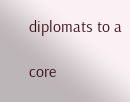diplomats to a

core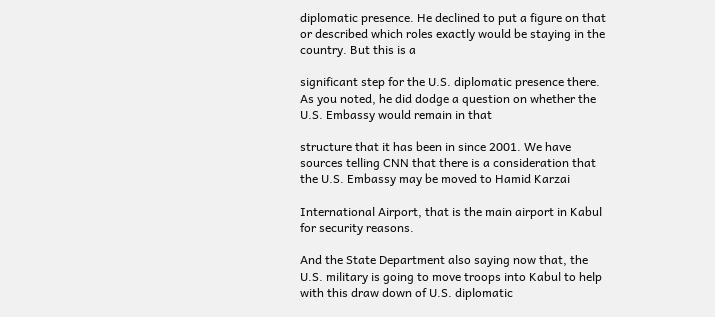diplomatic presence. He declined to put a figure on that or described which roles exactly would be staying in the country. But this is a

significant step for the U.S. diplomatic presence there. As you noted, he did dodge a question on whether the U.S. Embassy would remain in that

structure that it has been in since 2001. We have sources telling CNN that there is a consideration that the U.S. Embassy may be moved to Hamid Karzai

International Airport, that is the main airport in Kabul for security reasons.

And the State Department also saying now that, the U.S. military is going to move troops into Kabul to help with this draw down of U.S. diplomatic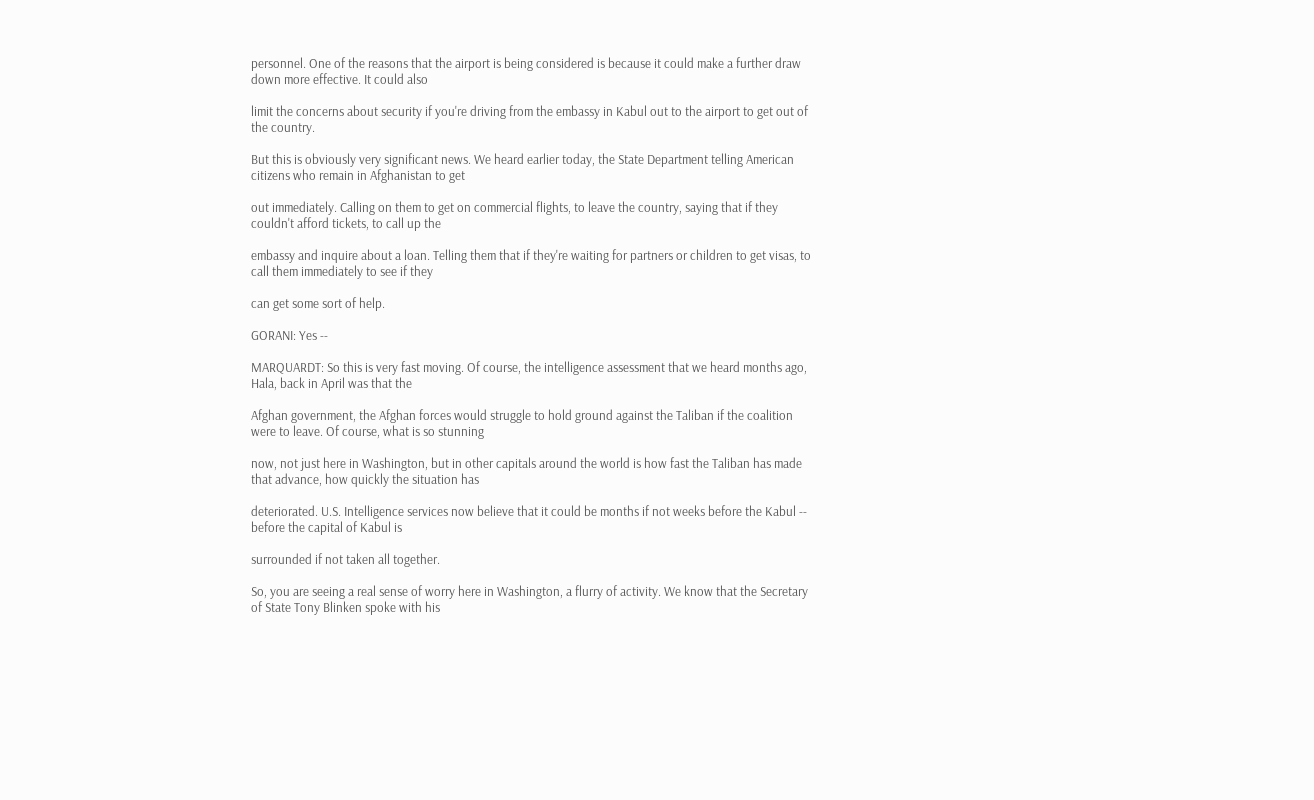personnel. One of the reasons that the airport is being considered is because it could make a further draw down more effective. It could also

limit the concerns about security if you're driving from the embassy in Kabul out to the airport to get out of the country.

But this is obviously very significant news. We heard earlier today, the State Department telling American citizens who remain in Afghanistan to get

out immediately. Calling on them to get on commercial flights, to leave the country, saying that if they couldn't afford tickets, to call up the

embassy and inquire about a loan. Telling them that if they're waiting for partners or children to get visas, to call them immediately to see if they

can get some sort of help.

GORANI: Yes --

MARQUARDT: So this is very fast moving. Of course, the intelligence assessment that we heard months ago, Hala, back in April was that the

Afghan government, the Afghan forces would struggle to hold ground against the Taliban if the coalition were to leave. Of course, what is so stunning

now, not just here in Washington, but in other capitals around the world is how fast the Taliban has made that advance, how quickly the situation has

deteriorated. U.S. Intelligence services now believe that it could be months if not weeks before the Kabul -- before the capital of Kabul is

surrounded if not taken all together.

So, you are seeing a real sense of worry here in Washington, a flurry of activity. We know that the Secretary of State Tony Blinken spoke with his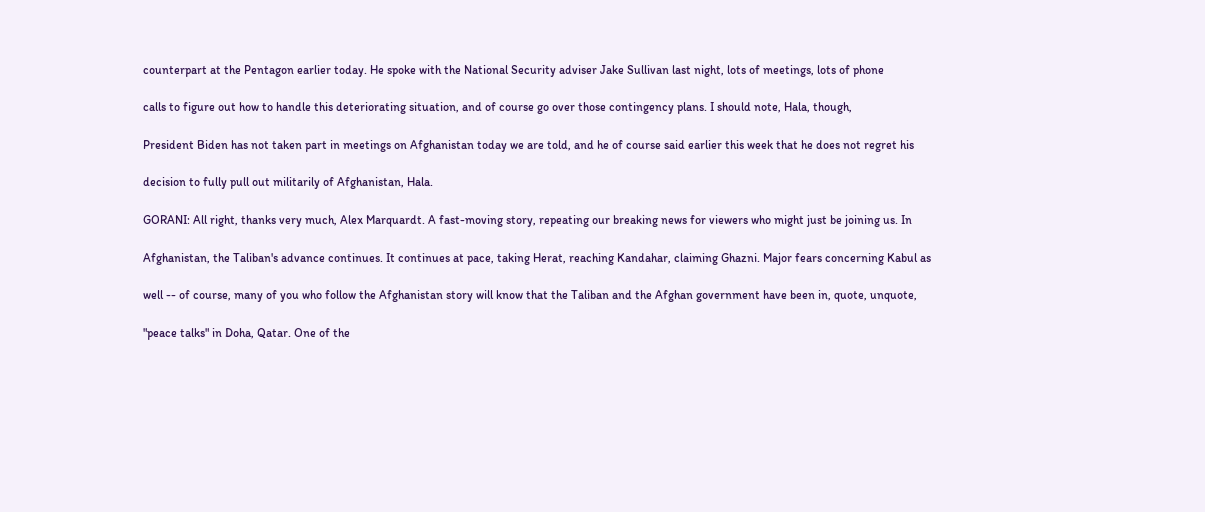counterpart at the Pentagon earlier today. He spoke with the National Security adviser Jake Sullivan last night, lots of meetings, lots of phone

calls to figure out how to handle this deteriorating situation, and of course go over those contingency plans. I should note, Hala, though,

President Biden has not taken part in meetings on Afghanistan today we are told, and he of course said earlier this week that he does not regret his

decision to fully pull out militarily of Afghanistan, Hala.

GORANI: All right, thanks very much, Alex Marquardt. A fast-moving story, repeating our breaking news for viewers who might just be joining us. In

Afghanistan, the Taliban's advance continues. It continues at pace, taking Herat, reaching Kandahar, claiming Ghazni. Major fears concerning Kabul as

well -- of course, many of you who follow the Afghanistan story will know that the Taliban and the Afghan government have been in, quote, unquote,

"peace talks" in Doha, Qatar. One of the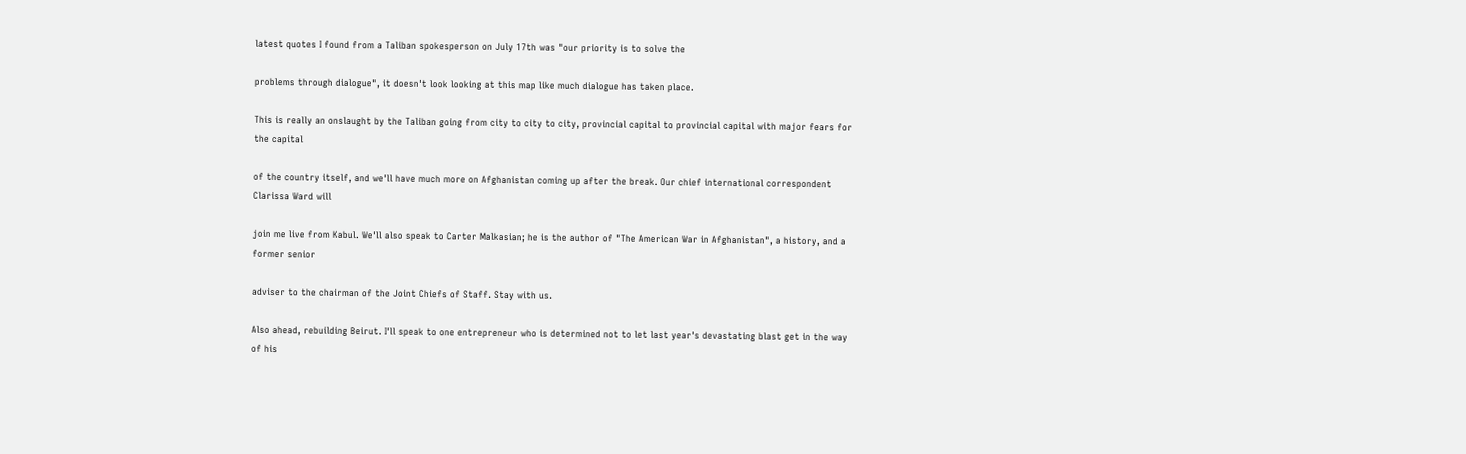latest quotes I found from a Taliban spokesperson on July 17th was "our priority is to solve the

problems through dialogue", it doesn't look looking at this map like much dialogue has taken place.

This is really an onslaught by the Taliban going from city to city to city, provincial capital to provincial capital with major fears for the capital

of the country itself, and we'll have much more on Afghanistan coming up after the break. Our chief international correspondent Clarissa Ward will

join me live from Kabul. We'll also speak to Carter Malkasian; he is the author of "The American War in Afghanistan", a history, and a former senior

adviser to the chairman of the Joint Chiefs of Staff. Stay with us.

Also ahead, rebuilding Beirut. I'll speak to one entrepreneur who is determined not to let last year's devastating blast get in the way of his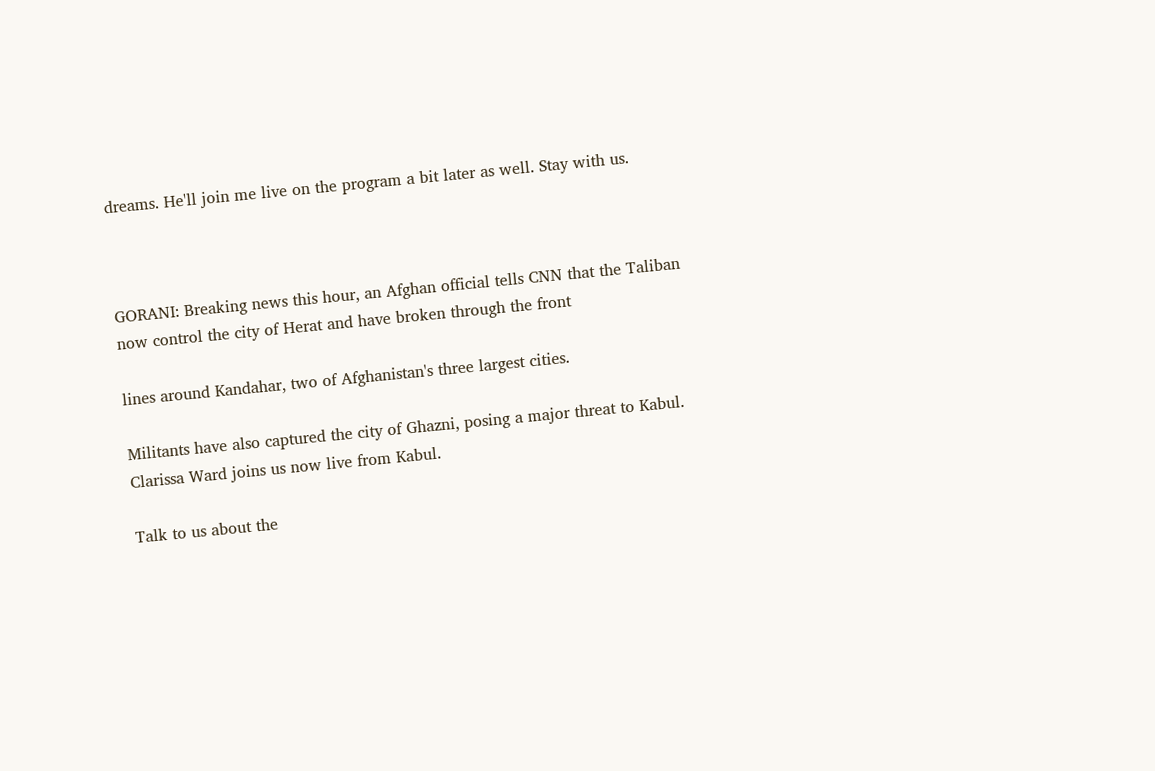dreams. He'll join me live on the program a bit later as well. Stay with us.



GORANI: Breaking news this hour, an Afghan official tells CNN that the Taliban now control the city of Herat and have broken through the front

lines around Kandahar, two of Afghanistan's three largest cities.

Militants have also captured the city of Ghazni, posing a major threat to Kabul. Clarissa Ward joins us now live from Kabul.

Talk to us about the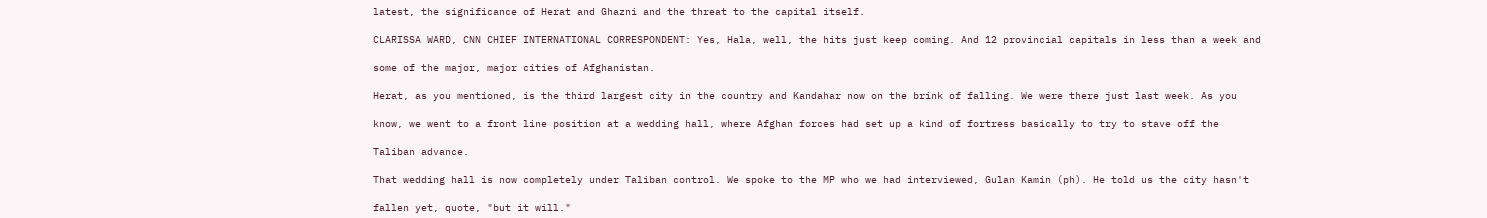latest, the significance of Herat and Ghazni and the threat to the capital itself.

CLARISSA WARD, CNN CHIEF INTERNATIONAL CORRESPONDENT: Yes, Hala, well, the hits just keep coming. And 12 provincial capitals in less than a week and

some of the major, major cities of Afghanistan.

Herat, as you mentioned, is the third largest city in the country and Kandahar now on the brink of falling. We were there just last week. As you

know, we went to a front line position at a wedding hall, where Afghan forces had set up a kind of fortress basically to try to stave off the

Taliban advance.

That wedding hall is now completely under Taliban control. We spoke to the MP who we had interviewed, Gulan Kamin (ph). He told us the city hasn't

fallen yet, quote, "but it will."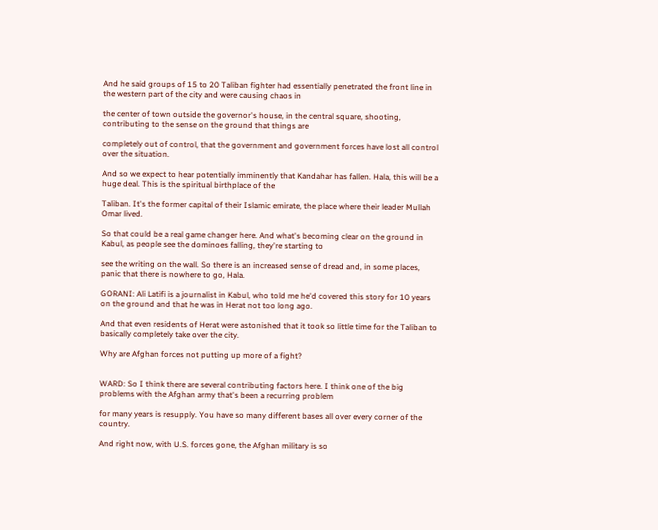And he said groups of 15 to 20 Taliban fighter had essentially penetrated the front line in the western part of the city and were causing chaos in

the center of town outside the governor's house, in the central square, shooting, contributing to the sense on the ground that things are

completely out of control, that the government and government forces have lost all control over the situation.

And so we expect to hear potentially imminently that Kandahar has fallen. Hala, this will be a huge deal. This is the spiritual birthplace of the

Taliban. It's the former capital of their Islamic emirate, the place where their leader Mullah Omar lived.

So that could be a real game changer here. And what's becoming clear on the ground in Kabul, as people see the dominoes falling, they're starting to

see the writing on the wall. So there is an increased sense of dread and, in some places, panic that there is nowhere to go, Hala.

GORANI: Ali Latifi is a journalist in Kabul, who told me he'd covered this story for 10 years on the ground and that he was in Herat not too long ago.

And that even residents of Herat were astonished that it took so little time for the Taliban to basically completely take over the city.

Why are Afghan forces not putting up more of a fight?


WARD: So I think there are several contributing factors here. I think one of the big problems with the Afghan army that's been a recurring problem

for many years is resupply. You have so many different bases all over every corner of the country.

And right now, with U.S. forces gone, the Afghan military is so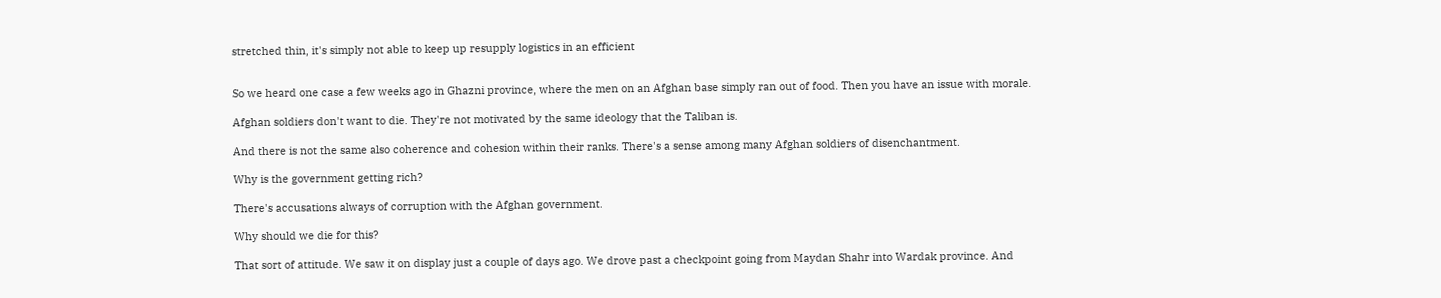stretched thin, it's simply not able to keep up resupply logistics in an efficient


So we heard one case a few weeks ago in Ghazni province, where the men on an Afghan base simply ran out of food. Then you have an issue with morale.

Afghan soldiers don't want to die. They're not motivated by the same ideology that the Taliban is.

And there is not the same also coherence and cohesion within their ranks. There's a sense among many Afghan soldiers of disenchantment.

Why is the government getting rich?

There's accusations always of corruption with the Afghan government.

Why should we die for this?

That sort of attitude. We saw it on display just a couple of days ago. We drove past a checkpoint going from Maydan Shahr into Wardak province. And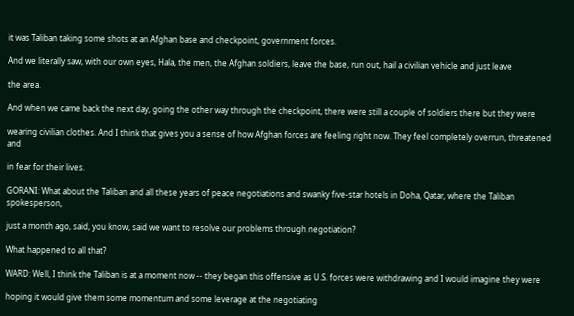it was Taliban taking some shots at an Afghan base and checkpoint, government forces.

And we literally saw, with our own eyes, Hala, the men, the Afghan soldiers, leave the base, run out, hail a civilian vehicle and just leave

the area.

And when we came back the next day, going the other way through the checkpoint, there were still a couple of soldiers there but they were

wearing civilian clothes. And I think that gives you a sense of how Afghan forces are feeling right now. They feel completely overrun, threatened and

in fear for their lives.

GORANI: What about the Taliban and all these years of peace negotiations and swanky five-star hotels in Doha, Qatar, where the Taliban spokesperson,

just a month ago, said, you know, said we want to resolve our problems through negotiation?

What happened to all that?

WARD: Well, I think the Taliban is at a moment now -- they began this offensive as U.S. forces were withdrawing and I would imagine they were

hoping it would give them some momentum and some leverage at the negotiating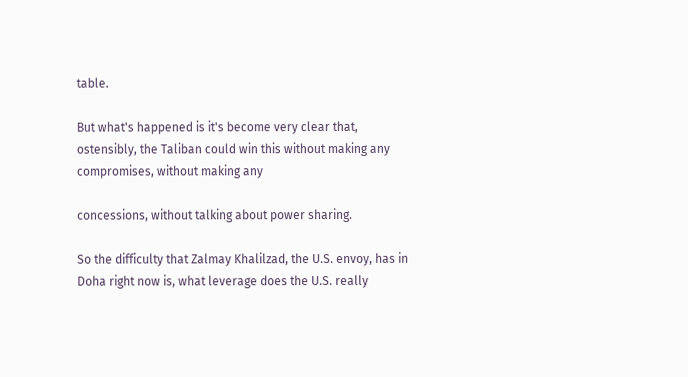table.

But what's happened is it's become very clear that, ostensibly, the Taliban could win this without making any compromises, without making any

concessions, without talking about power sharing.

So the difficulty that Zalmay Khalilzad, the U.S. envoy, has in Doha right now is, what leverage does the U.S. really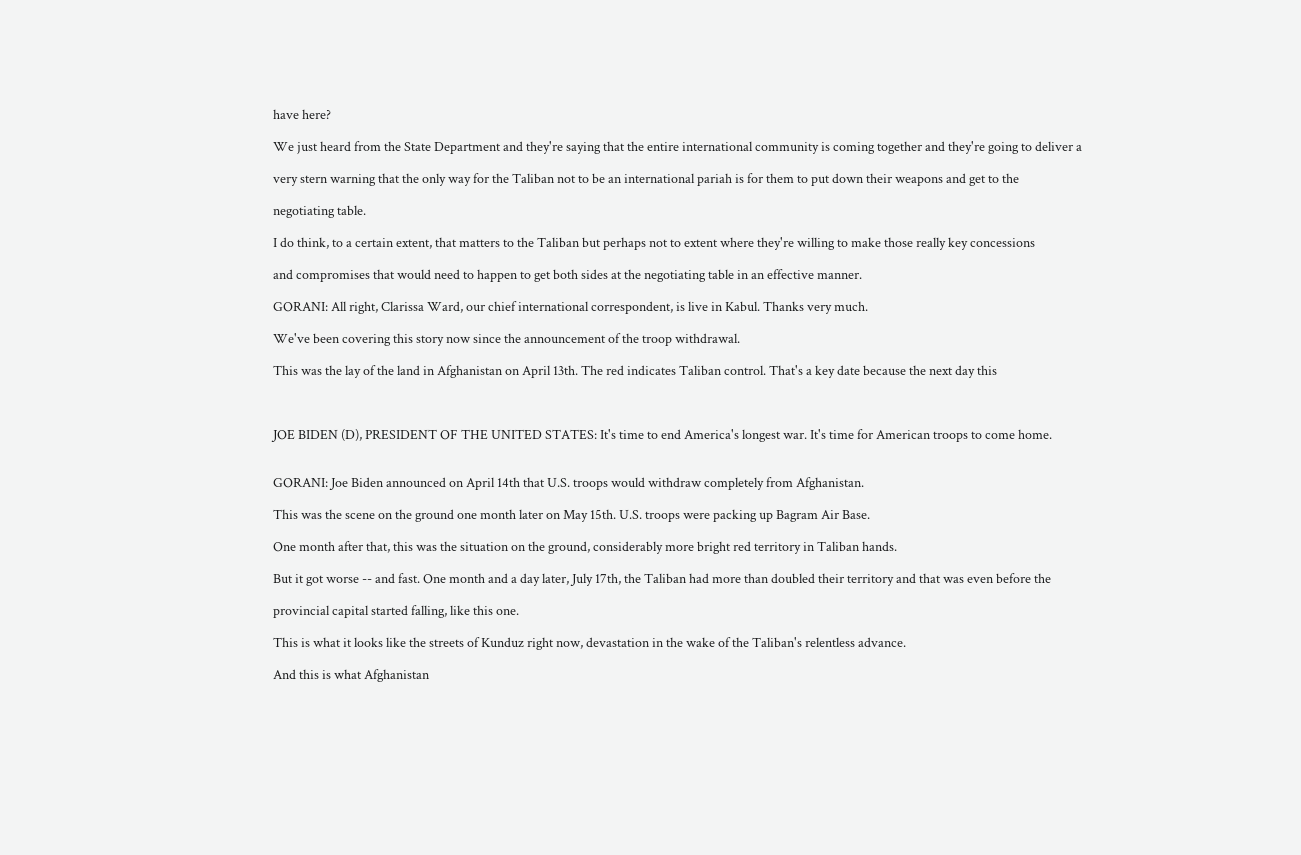have here?

We just heard from the State Department and they're saying that the entire international community is coming together and they're going to deliver a

very stern warning that the only way for the Taliban not to be an international pariah is for them to put down their weapons and get to the

negotiating table.

I do think, to a certain extent, that matters to the Taliban but perhaps not to extent where they're willing to make those really key concessions

and compromises that would need to happen to get both sides at the negotiating table in an effective manner.

GORANI: All right, Clarissa Ward, our chief international correspondent, is live in Kabul. Thanks very much.

We've been covering this story now since the announcement of the troop withdrawal.

This was the lay of the land in Afghanistan on April 13th. The red indicates Taliban control. That's a key date because the next day this



JOE BIDEN (D), PRESIDENT OF THE UNITED STATES: It's time to end America's longest war. It's time for American troops to come home.


GORANI: Joe Biden announced on April 14th that U.S. troops would withdraw completely from Afghanistan.

This was the scene on the ground one month later on May 15th. U.S. troops were packing up Bagram Air Base.

One month after that, this was the situation on the ground, considerably more bright red territory in Taliban hands.

But it got worse -- and fast. One month and a day later, July 17th, the Taliban had more than doubled their territory and that was even before the

provincial capital started falling, like this one.

This is what it looks like the streets of Kunduz right now, devastation in the wake of the Taliban's relentless advance.

And this is what Afghanistan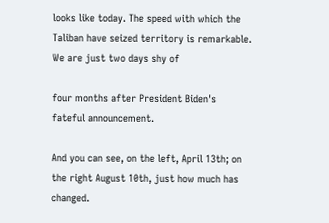looks like today. The speed with which the Taliban have seized territory is remarkable. We are just two days shy of

four months after President Biden's fateful announcement.

And you can see, on the left, April 13th; on the right August 10th, just how much has changed.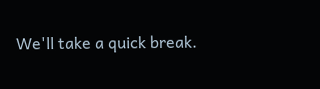We'll take a quick break.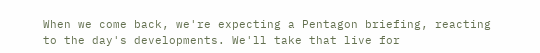When we come back, we're expecting a Pentagon briefing, reacting to the day's developments. We'll take that live for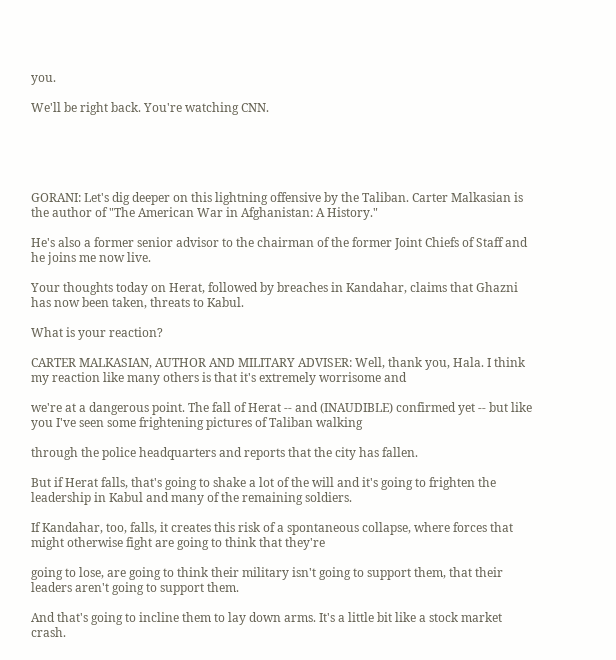you.

We'll be right back. You're watching CNN.





GORANI: Let's dig deeper on this lightning offensive by the Taliban. Carter Malkasian is the author of "The American War in Afghanistan: A History."

He's also a former senior advisor to the chairman of the former Joint Chiefs of Staff and he joins me now live.

Your thoughts today on Herat, followed by breaches in Kandahar, claims that Ghazni has now been taken, threats to Kabul.

What is your reaction?

CARTER MALKASIAN, AUTHOR AND MILITARY ADVISER: Well, thank you, Hala. I think my reaction like many others is that it's extremely worrisome and

we're at a dangerous point. The fall of Herat -- and (INAUDIBLE) confirmed yet -- but like you I've seen some frightening pictures of Taliban walking

through the police headquarters and reports that the city has fallen.

But if Herat falls, that's going to shake a lot of the will and it's going to frighten the leadership in Kabul and many of the remaining soldiers.

If Kandahar, too, falls, it creates this risk of a spontaneous collapse, where forces that might otherwise fight are going to think that they're

going to lose, are going to think their military isn't going to support them, that their leaders aren't going to support them.

And that's going to incline them to lay down arms. It's a little bit like a stock market crash.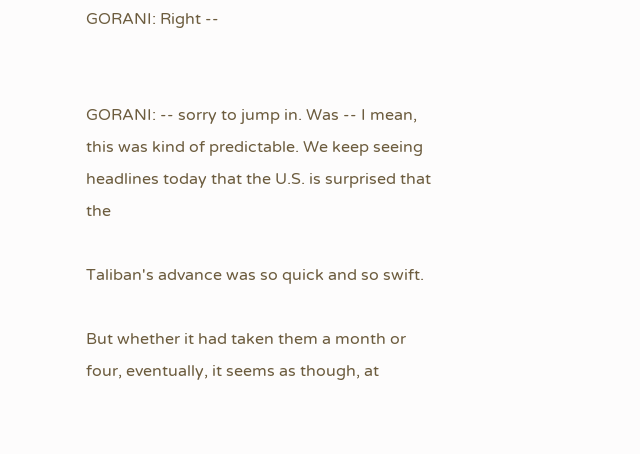GORANI: Right --


GORANI: -- sorry to jump in. Was -- I mean, this was kind of predictable. We keep seeing headlines today that the U.S. is surprised that the

Taliban's advance was so quick and so swift.

But whether it had taken them a month or four, eventually, it seems as though, at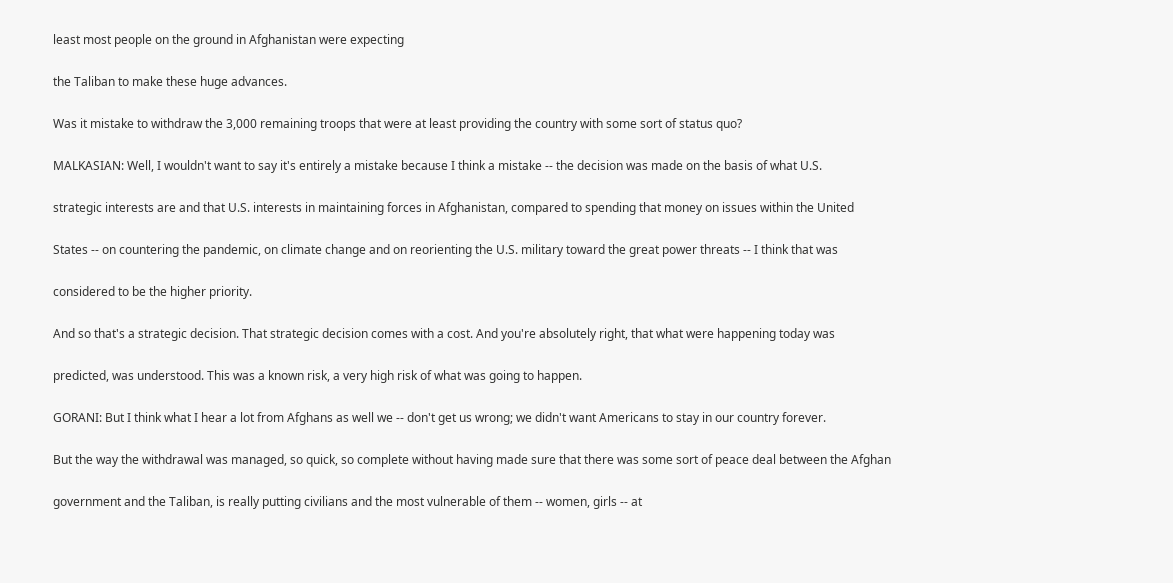least most people on the ground in Afghanistan were expecting

the Taliban to make these huge advances.

Was it mistake to withdraw the 3,000 remaining troops that were at least providing the country with some sort of status quo?

MALKASIAN: Well, I wouldn't want to say it's entirely a mistake because I think a mistake -- the decision was made on the basis of what U.S.

strategic interests are and that U.S. interests in maintaining forces in Afghanistan, compared to spending that money on issues within the United

States -- on countering the pandemic, on climate change and on reorienting the U.S. military toward the great power threats -- I think that was

considered to be the higher priority.

And so that's a strategic decision. That strategic decision comes with a cost. And you're absolutely right, that what were happening today was

predicted, was understood. This was a known risk, a very high risk of what was going to happen.

GORANI: But I think what I hear a lot from Afghans as well we -- don't get us wrong; we didn't want Americans to stay in our country forever.

But the way the withdrawal was managed, so quick, so complete without having made sure that there was some sort of peace deal between the Afghan

government and the Taliban, is really putting civilians and the most vulnerable of them -- women, girls -- at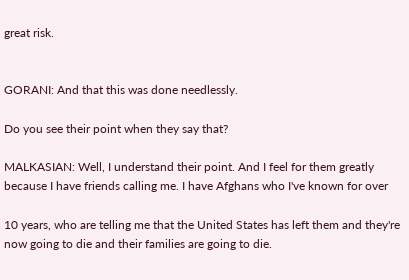great risk.


GORANI: And that this was done needlessly.

Do you see their point when they say that?

MALKASIAN: Well, I understand their point. And I feel for them greatly because I have friends calling me. I have Afghans who I've known for over

10 years, who are telling me that the United States has left them and they're now going to die and their families are going to die.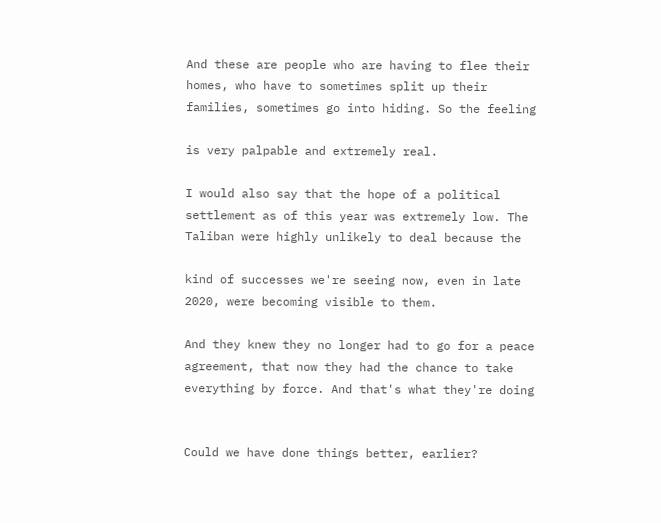And these are people who are having to flee their homes, who have to sometimes split up their families, sometimes go into hiding. So the feeling

is very palpable and extremely real.

I would also say that the hope of a political settlement as of this year was extremely low. The Taliban were highly unlikely to deal because the

kind of successes we're seeing now, even in late 2020, were becoming visible to them.

And they knew they no longer had to go for a peace agreement, that now they had the chance to take everything by force. And that's what they're doing


Could we have done things better, earlier?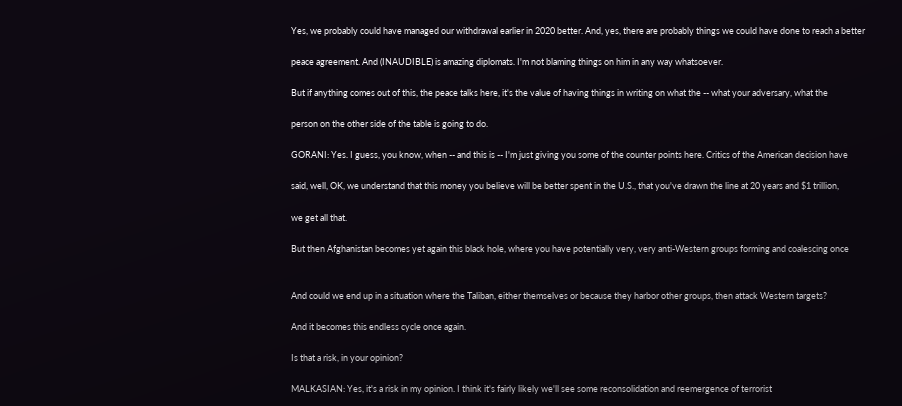Yes, we probably could have managed our withdrawal earlier in 2020 better. And, yes, there are probably things we could have done to reach a better

peace agreement. And (INAUDIBLE) is amazing diplomats. I'm not blaming things on him in any way whatsoever.

But if anything comes out of this, the peace talks here, it's the value of having things in writing on what the -- what your adversary, what the

person on the other side of the table is going to do.

GORANI: Yes. I guess, you know, when -- and this is -- I'm just giving you some of the counter points here. Critics of the American decision have

said, well, OK, we understand that this money you believe will be better spent in the U.S., that you've drawn the line at 20 years and $1 trillion,

we get all that.

But then Afghanistan becomes yet again this black hole, where you have potentially very, very anti-Western groups forming and coalescing once


And could we end up in a situation where the Taliban, either themselves or because they harbor other groups, then attack Western targets?

And it becomes this endless cycle once again.

Is that a risk, in your opinion?

MALKASIAN: Yes, it's a risk in my opinion. I think it's fairly likely we'll see some reconsolidation and reemergence of terrorist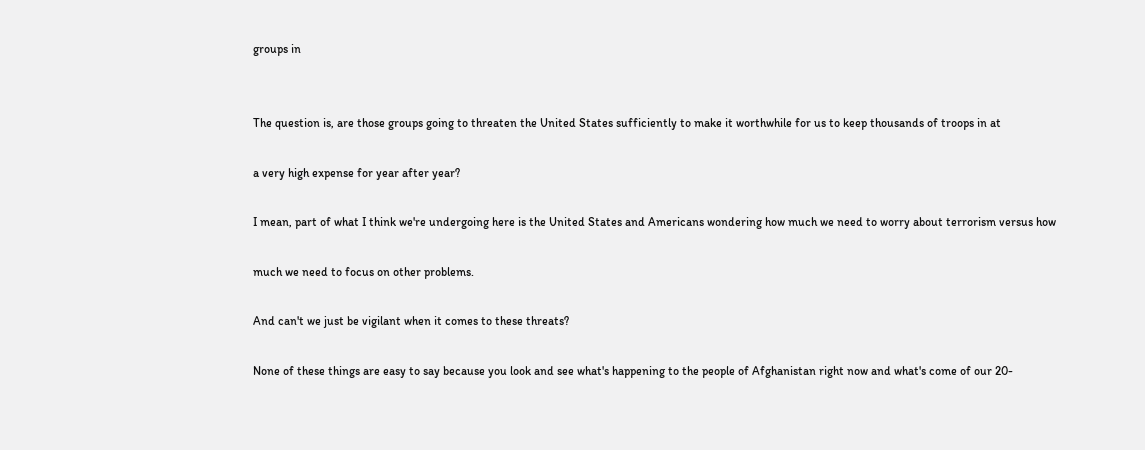groups in


The question is, are those groups going to threaten the United States sufficiently to make it worthwhile for us to keep thousands of troops in at

a very high expense for year after year?

I mean, part of what I think we're undergoing here is the United States and Americans wondering how much we need to worry about terrorism versus how

much we need to focus on other problems.

And can't we just be vigilant when it comes to these threats?

None of these things are easy to say because you look and see what's happening to the people of Afghanistan right now and what's come of our 20-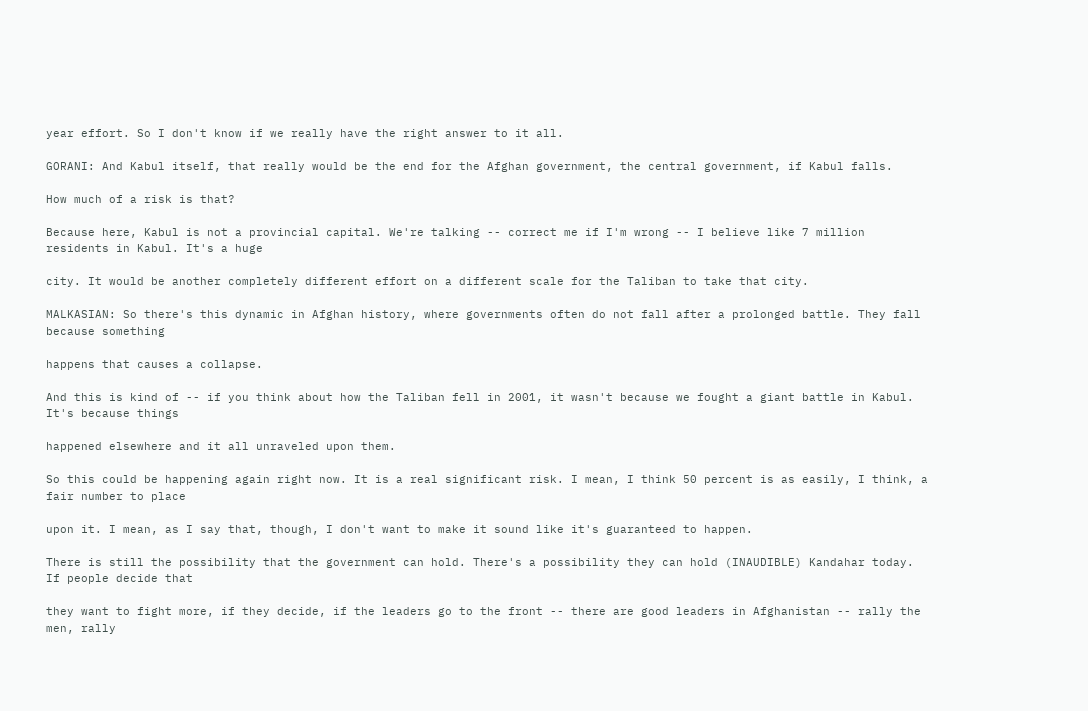year effort. So I don't know if we really have the right answer to it all.

GORANI: And Kabul itself, that really would be the end for the Afghan government, the central government, if Kabul falls.

How much of a risk is that?

Because here, Kabul is not a provincial capital. We're talking -- correct me if I'm wrong -- I believe like 7 million residents in Kabul. It's a huge

city. It would be another completely different effort on a different scale for the Taliban to take that city.

MALKASIAN: So there's this dynamic in Afghan history, where governments often do not fall after a prolonged battle. They fall because something

happens that causes a collapse.

And this is kind of -- if you think about how the Taliban fell in 2001, it wasn't because we fought a giant battle in Kabul. It's because things

happened elsewhere and it all unraveled upon them.

So this could be happening again right now. It is a real significant risk. I mean, I think 50 percent is as easily, I think, a fair number to place

upon it. I mean, as I say that, though, I don't want to make it sound like it's guaranteed to happen.

There is still the possibility that the government can hold. There's a possibility they can hold (INAUDIBLE) Kandahar today. If people decide that

they want to fight more, if they decide, if the leaders go to the front -- there are good leaders in Afghanistan -- rally the men, rally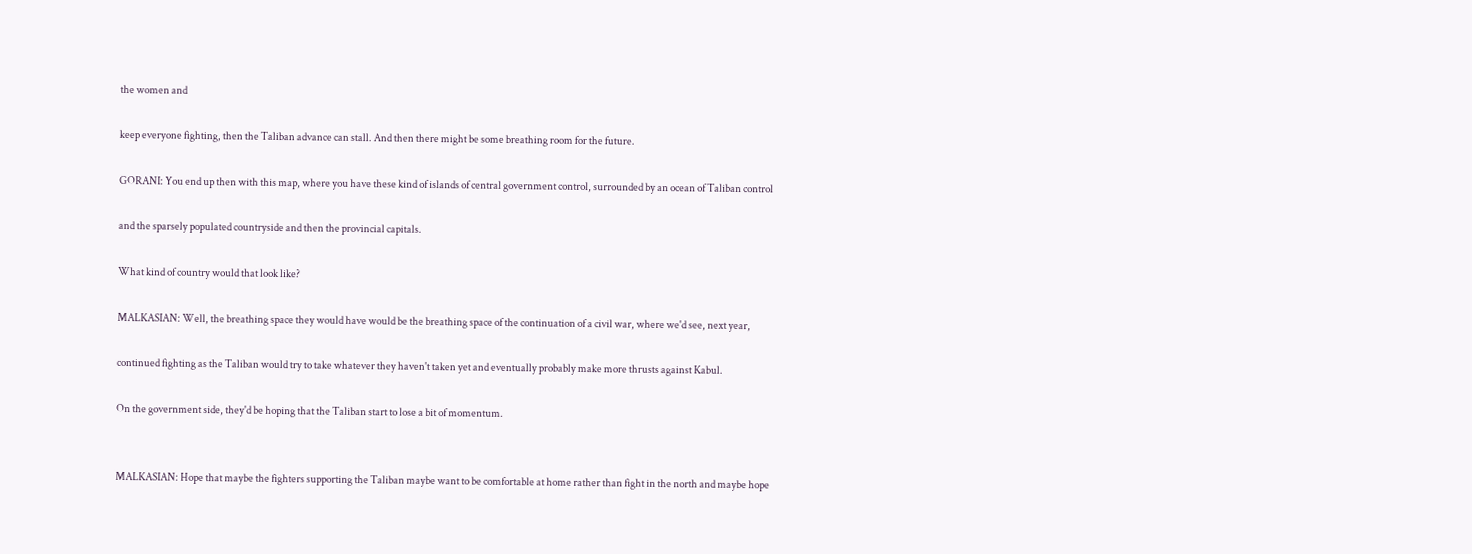the women and

keep everyone fighting, then the Taliban advance can stall. And then there might be some breathing room for the future.

GORANI: You end up then with this map, where you have these kind of islands of central government control, surrounded by an ocean of Taliban control

and the sparsely populated countryside and then the provincial capitals.

What kind of country would that look like?

MALKASIAN: Well, the breathing space they would have would be the breathing space of the continuation of a civil war, where we'd see, next year,

continued fighting as the Taliban would try to take whatever they haven't taken yet and eventually probably make more thrusts against Kabul.

On the government side, they'd be hoping that the Taliban start to lose a bit of momentum.


MALKASIAN: Hope that maybe the fighters supporting the Taliban maybe want to be comfortable at home rather than fight in the north and maybe hope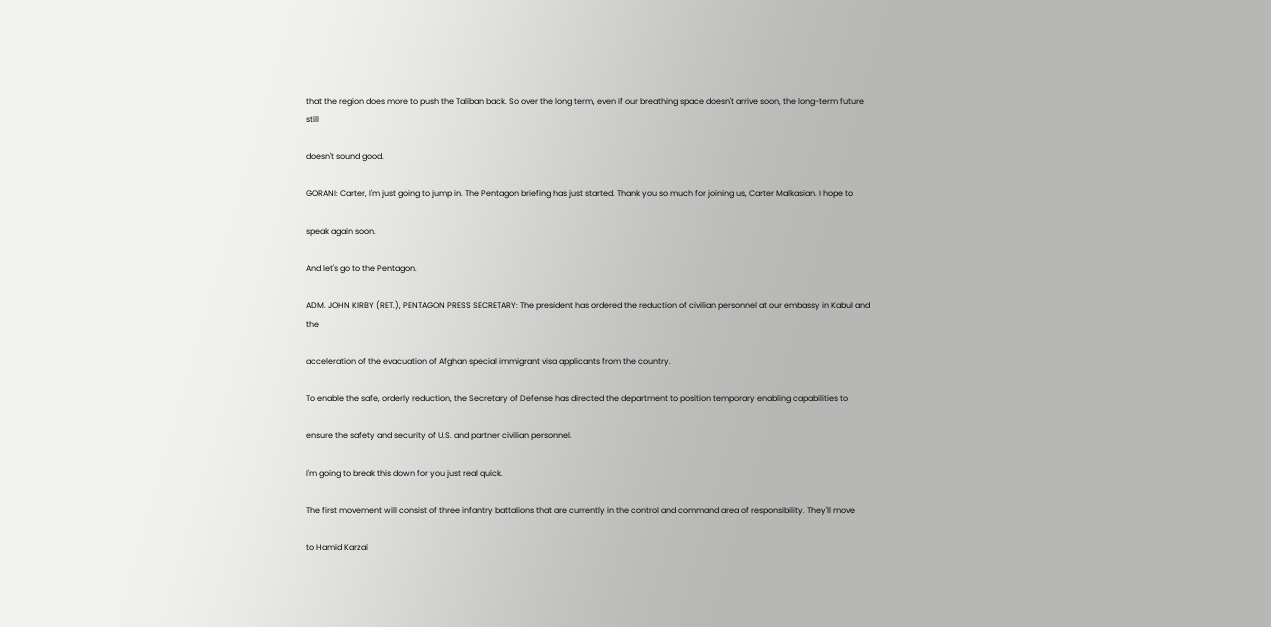that the region does more to push the Taliban back. So over the long term, even if our breathing space doesn't arrive soon, the long-term future still

doesn't sound good.

GORANI: Carter, I'm just going to jump in. The Pentagon briefing has just started. Thank you so much for joining us, Carter Malkasian. I hope to

speak again soon.

And let's go to the Pentagon.

ADM. JOHN KIRBY (RET.), PENTAGON PRESS SECRETARY: The president has ordered the reduction of civilian personnel at our embassy in Kabul and the

acceleration of the evacuation of Afghan special immigrant visa applicants from the country.

To enable the safe, orderly reduction, the Secretary of Defense has directed the department to position temporary enabling capabilities to

ensure the safety and security of U.S. and partner civilian personnel.

I'm going to break this down for you just real quick.

The first movement will consist of three infantry battalions that are currently in the control and command area of responsibility. They'll move

to Hamid Karzai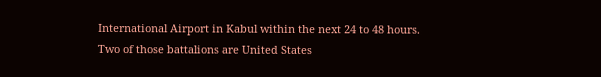International Airport in Kabul within the next 24 to 48 hours. Two of those battalions are United States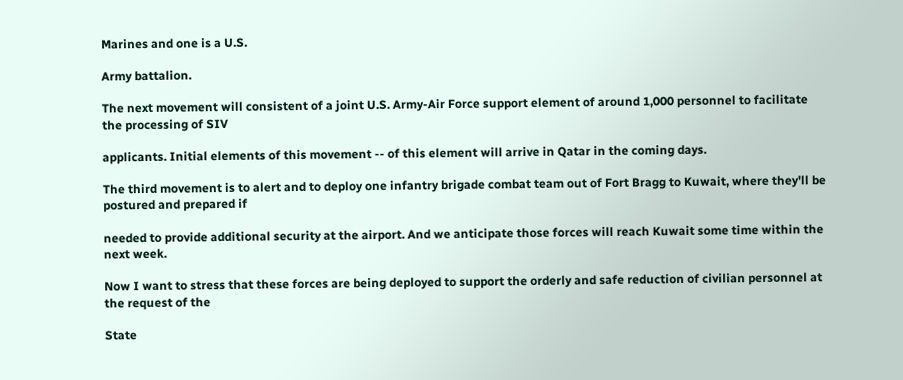Marines and one is a U.S.

Army battalion.

The next movement will consistent of a joint U.S. Army-Air Force support element of around 1,000 personnel to facilitate the processing of SIV

applicants. Initial elements of this movement -- of this element will arrive in Qatar in the coming days.

The third movement is to alert and to deploy one infantry brigade combat team out of Fort Bragg to Kuwait, where they'll be postured and prepared if

needed to provide additional security at the airport. And we anticipate those forces will reach Kuwait some time within the next week.

Now I want to stress that these forces are being deployed to support the orderly and safe reduction of civilian personnel at the request of the

State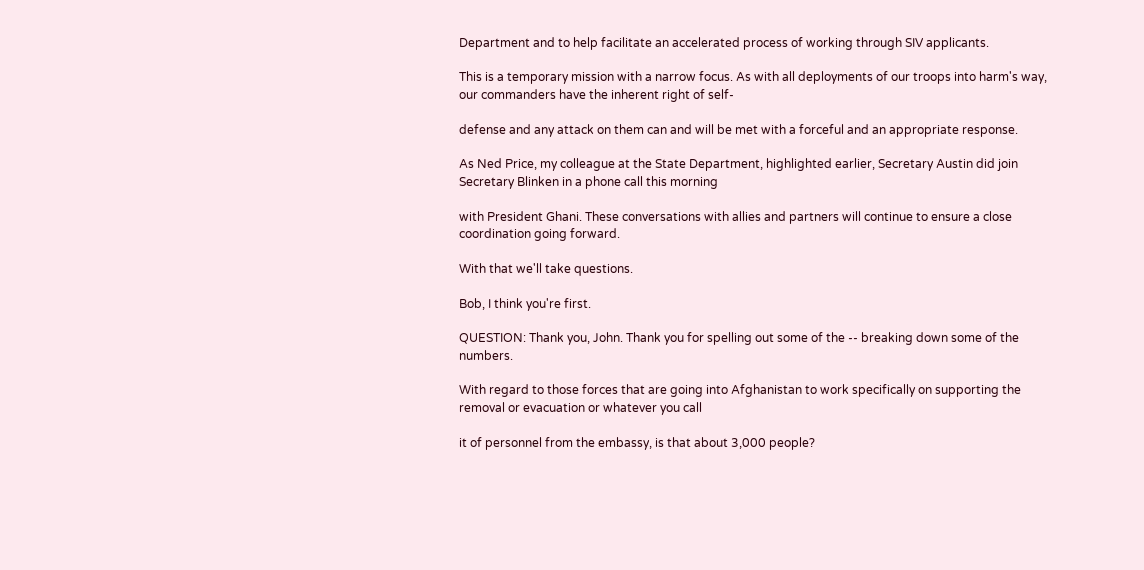Department and to help facilitate an accelerated process of working through SIV applicants.

This is a temporary mission with a narrow focus. As with all deployments of our troops into harm's way, our commanders have the inherent right of self-

defense and any attack on them can and will be met with a forceful and an appropriate response.

As Ned Price, my colleague at the State Department, highlighted earlier, Secretary Austin did join Secretary Blinken in a phone call this morning

with President Ghani. These conversations with allies and partners will continue to ensure a close coordination going forward.

With that we'll take questions.

Bob, I think you're first.

QUESTION: Thank you, John. Thank you for spelling out some of the -- breaking down some of the numbers.

With regard to those forces that are going into Afghanistan to work specifically on supporting the removal or evacuation or whatever you call

it of personnel from the embassy, is that about 3,000 people?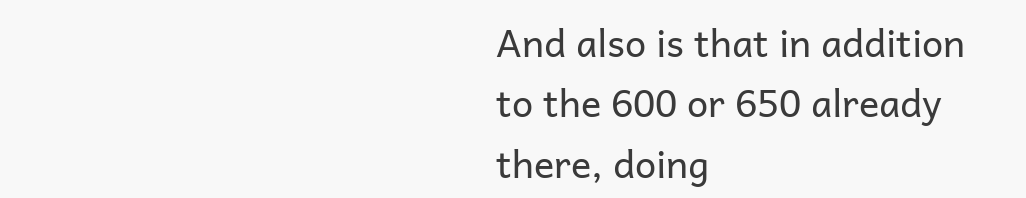And also is that in addition to the 600 or 650 already there, doing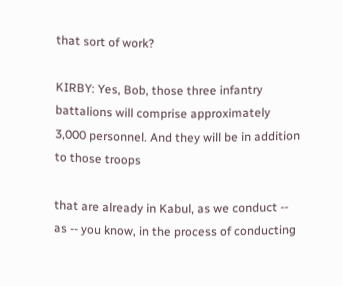that sort of work?

KIRBY: Yes, Bob, those three infantry battalions will comprise approximately 3,000 personnel. And they will be in addition to those troops

that are already in Kabul, as we conduct -- as -- you know, in the process of conducting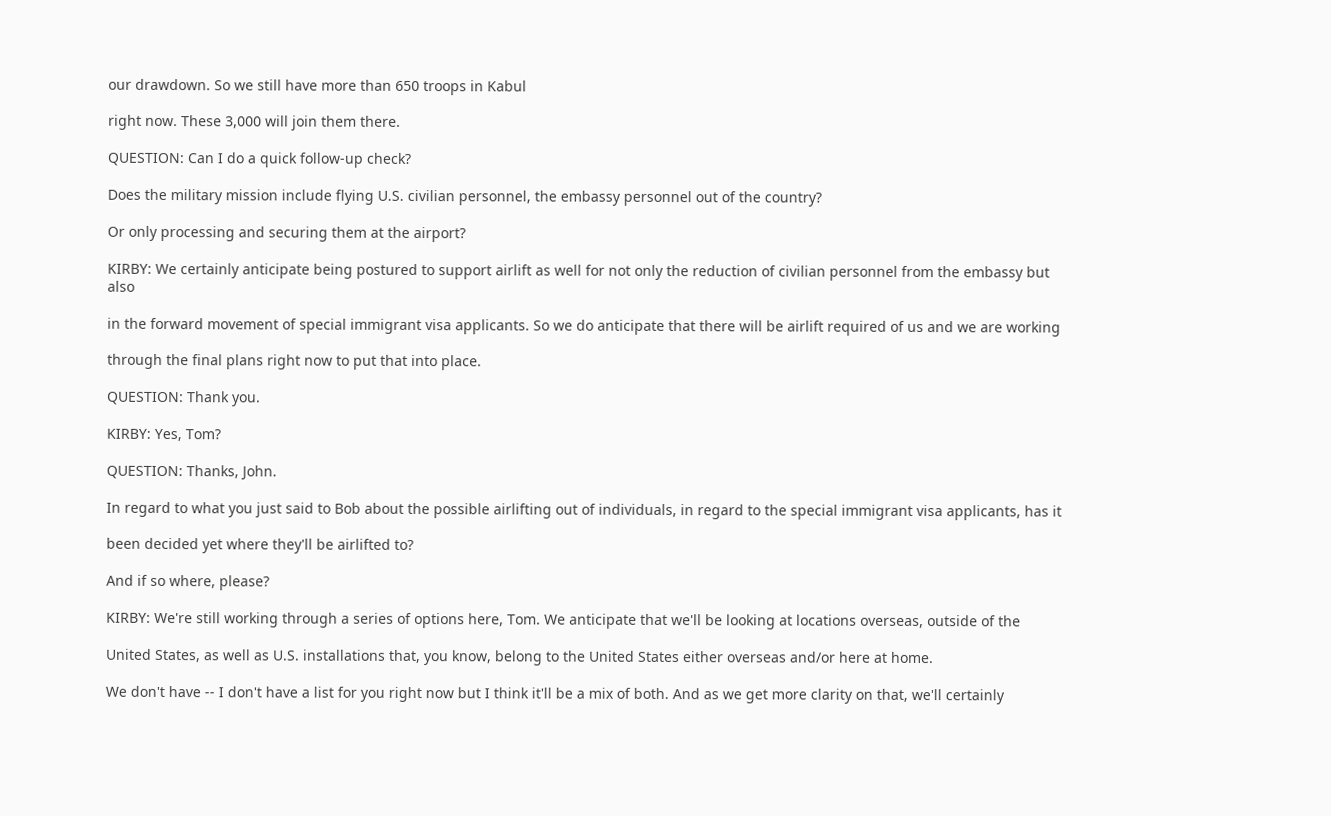our drawdown. So we still have more than 650 troops in Kabul

right now. These 3,000 will join them there.

QUESTION: Can I do a quick follow-up check?

Does the military mission include flying U.S. civilian personnel, the embassy personnel out of the country?

Or only processing and securing them at the airport?

KIRBY: We certainly anticipate being postured to support airlift as well for not only the reduction of civilian personnel from the embassy but also

in the forward movement of special immigrant visa applicants. So we do anticipate that there will be airlift required of us and we are working

through the final plans right now to put that into place.

QUESTION: Thank you.

KIRBY: Yes, Tom?

QUESTION: Thanks, John.

In regard to what you just said to Bob about the possible airlifting out of individuals, in regard to the special immigrant visa applicants, has it

been decided yet where they'll be airlifted to?

And if so where, please?

KIRBY: We're still working through a series of options here, Tom. We anticipate that we'll be looking at locations overseas, outside of the

United States, as well as U.S. installations that, you know, belong to the United States either overseas and/or here at home.

We don't have -- I don't have a list for you right now but I think it'll be a mix of both. And as we get more clarity on that, we'll certainly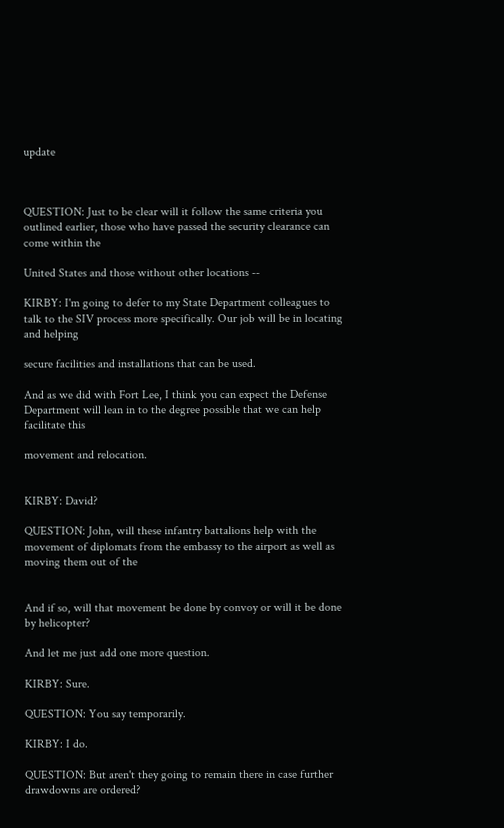update



QUESTION: Just to be clear will it follow the same criteria you outlined earlier, those who have passed the security clearance can come within the

United States and those without other locations --

KIRBY: I'm going to defer to my State Department colleagues to talk to the SIV process more specifically. Our job will be in locating and helping

secure facilities and installations that can be used.

And as we did with Fort Lee, I think you can expect the Defense Department will lean in to the degree possible that we can help facilitate this

movement and relocation.


KIRBY: David?

QUESTION: John, will these infantry battalions help with the movement of diplomats from the embassy to the airport as well as moving them out of the


And if so, will that movement be done by convoy or will it be done by helicopter?

And let me just add one more question.

KIRBY: Sure.

QUESTION: You say temporarily.

KIRBY: I do.

QUESTION: But aren't they going to remain there in case further drawdowns are ordered?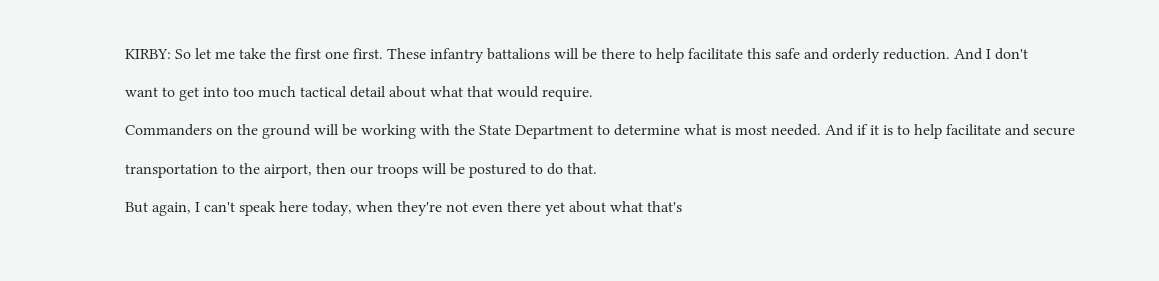KIRBY: So let me take the first one first. These infantry battalions will be there to help facilitate this safe and orderly reduction. And I don't

want to get into too much tactical detail about what that would require.

Commanders on the ground will be working with the State Department to determine what is most needed. And if it is to help facilitate and secure

transportation to the airport, then our troops will be postured to do that.

But again, I can't speak here today, when they're not even there yet about what that's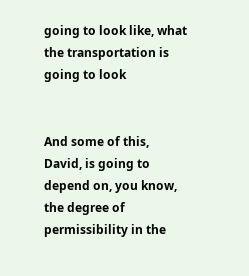going to look like, what the transportation is going to look


And some of this, David, is going to depend on, you know, the degree of permissibility in the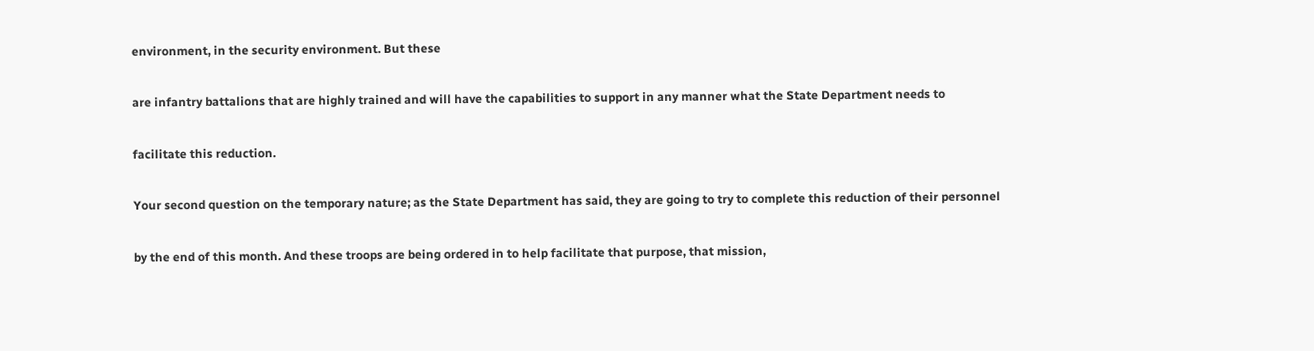environment, in the security environment. But these

are infantry battalions that are highly trained and will have the capabilities to support in any manner what the State Department needs to

facilitate this reduction.

Your second question on the temporary nature; as the State Department has said, they are going to try to complete this reduction of their personnel

by the end of this month. And these troops are being ordered in to help facilitate that purpose, that mission,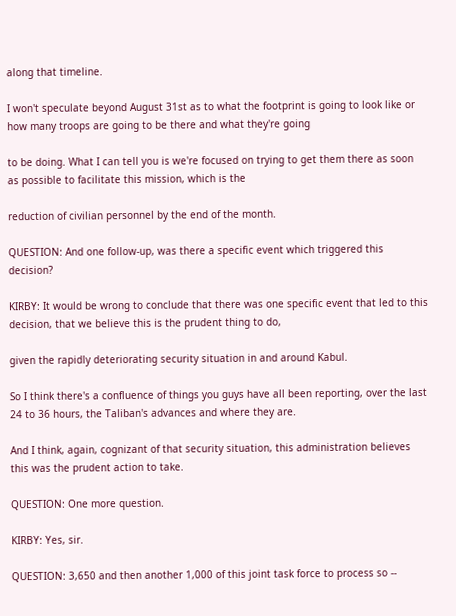along that timeline.

I won't speculate beyond August 31st as to what the footprint is going to look like or how many troops are going to be there and what they're going

to be doing. What I can tell you is we're focused on trying to get them there as soon as possible to facilitate this mission, which is the

reduction of civilian personnel by the end of the month.

QUESTION: And one follow-up, was there a specific event which triggered this decision?

KIRBY: It would be wrong to conclude that there was one specific event that led to this decision, that we believe this is the prudent thing to do,

given the rapidly deteriorating security situation in and around Kabul.

So I think there's a confluence of things you guys have all been reporting, over the last 24 to 36 hours, the Taliban's advances and where they are.

And I think, again, cognizant of that security situation, this administration believes this was the prudent action to take.

QUESTION: One more question.

KIRBY: Yes, sir.

QUESTION: 3,650 and then another 1,000 of this joint task force to process so --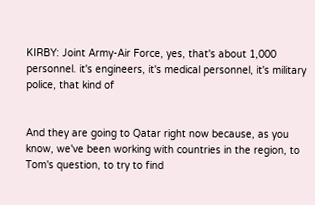KIRBY: Joint Army-Air Force, yes, that's about 1,000 personnel. it's engineers, it's medical personnel, it's military police, that kind of


And they are going to Qatar right now because, as you know, we've been working with countries in the region, to Tom's question, to try to find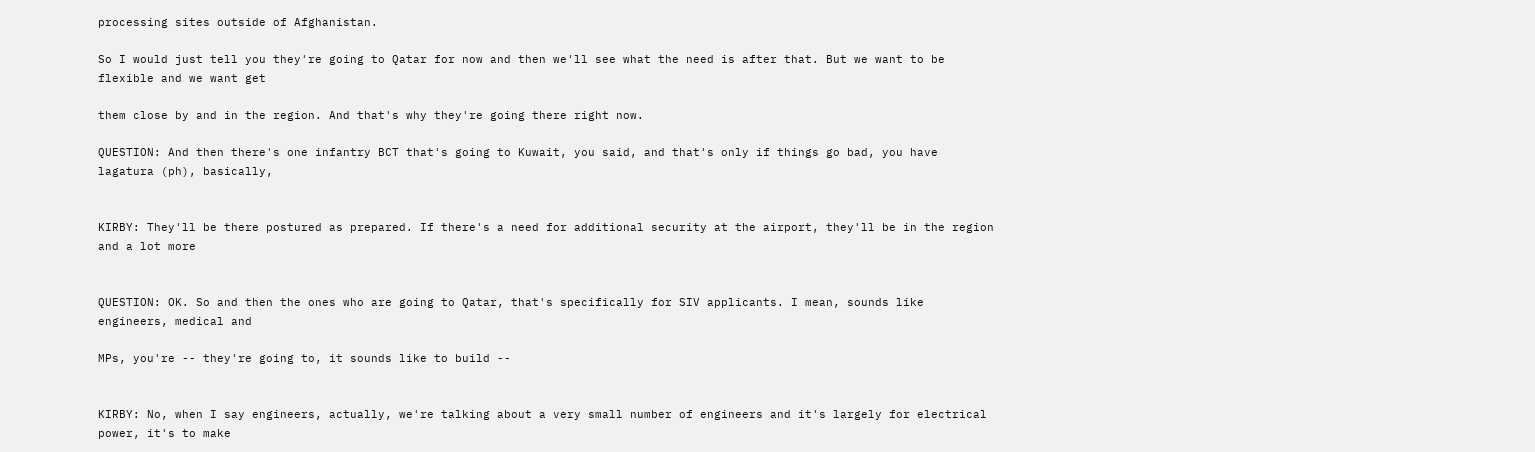processing sites outside of Afghanistan.

So I would just tell you they're going to Qatar for now and then we'll see what the need is after that. But we want to be flexible and we want get

them close by and in the region. And that's why they're going there right now.

QUESTION: And then there's one infantry BCT that's going to Kuwait, you said, and that's only if things go bad, you have lagatura (ph), basically,


KIRBY: They'll be there postured as prepared. If there's a need for additional security at the airport, they'll be in the region and a lot more


QUESTION: OK. So and then the ones who are going to Qatar, that's specifically for SIV applicants. I mean, sounds like engineers, medical and

MPs, you're -- they're going to, it sounds like to build --


KIRBY: No, when I say engineers, actually, we're talking about a very small number of engineers and it's largely for electrical power, it's to make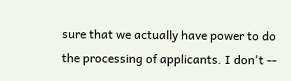sure that we actually have power to do the processing of applicants. I don't --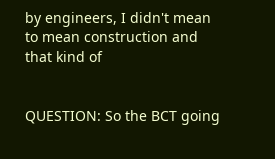by engineers, I didn't mean to mean construction and that kind of


QUESTION: So the BCT going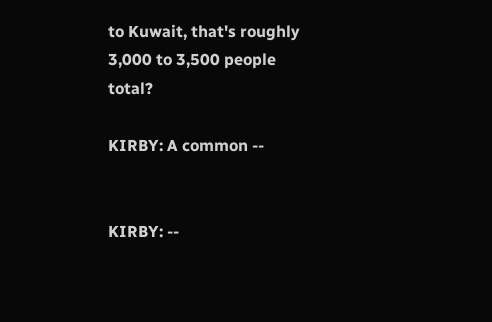to Kuwait, that's roughly 3,000 to 3,500 people total?

KIRBY: A common --


KIRBY: --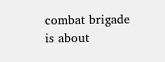combat brigade is about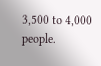3,500 to 4,000 people.